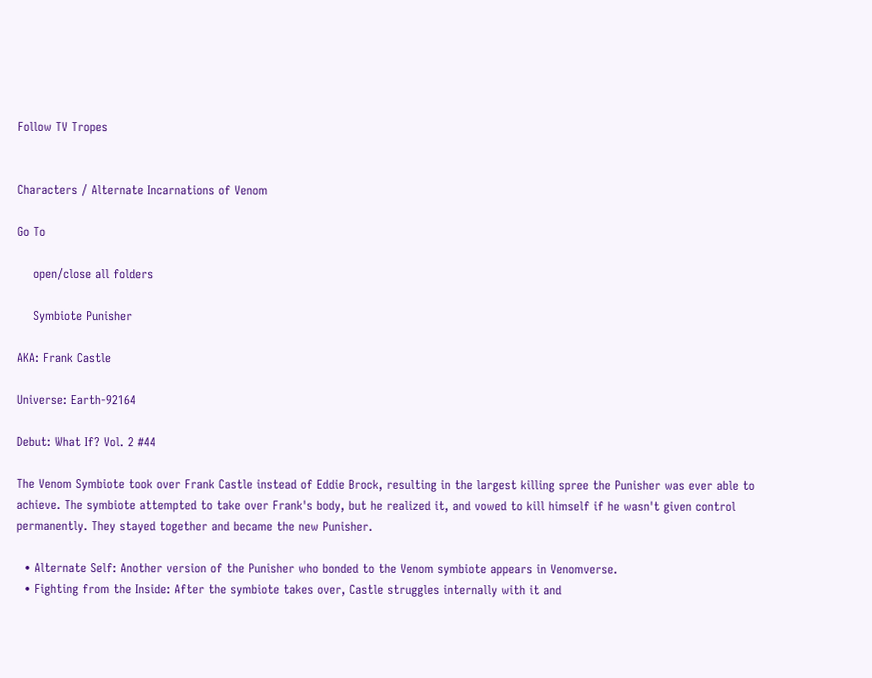Follow TV Tropes


Characters / Alternate Incarnations of Venom

Go To

    open/close all folders

    Symbiote Punisher

AKA: Frank Castle

Universe: Earth-92164

Debut: What If? Vol. 2 #44

The Venom Symbiote took over Frank Castle instead of Eddie Brock, resulting in the largest killing spree the Punisher was ever able to achieve. The symbiote attempted to take over Frank's body, but he realized it, and vowed to kill himself if he wasn't given control permanently. They stayed together and became the new Punisher.

  • Alternate Self: Another version of the Punisher who bonded to the Venom symbiote appears in Venomverse.
  • Fighting from the Inside: After the symbiote takes over, Castle struggles internally with it and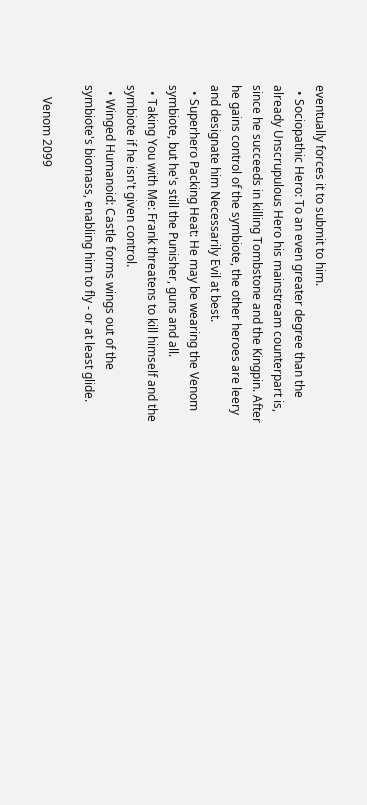eventually forces it to submit to him.
  • Sociopathic Hero: To an even greater degree than the already Unscrupulous Hero his mainstream counterpart is, since he succeeds in killing Tombstone and the Kingpin. After he gains control of the symbiote, the other heroes are leery and designate him Necessarily Evil at best.
  • Superhero Packing Heat: He may be wearing the Venom symbiote, but he's still the Punisher, guns and all.
  • Taking You with Me: Frank threatens to kill himself and the symbiote if he isn't given control.
  • Winged Humanoid: Castle forms wings out of the symbiote's biomass, enabling him to fly - or at least glide.

    Venom 2099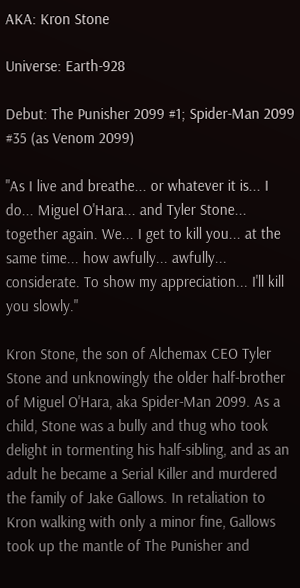AKA: Kron Stone

Universe: Earth-928

Debut: The Punisher 2099 #1; Spider-Man 2099 #35 (as Venom 2099)

"As I live and breathe... or whatever it is... I do... Miguel O'Hara... and Tyler Stone... together again. We... I get to kill you... at the same time... how awfully... awfully... considerate. To show my appreciation... I'll kill you slowly."

Kron Stone, the son of Alchemax CEO Tyler Stone and unknowingly the older half-brother of Miguel O'Hara, aka Spider-Man 2099. As a child, Stone was a bully and thug who took delight in tormenting his half-sibling, and as an adult he became a Serial Killer and murdered the family of Jake Gallows. In retaliation to Kron walking with only a minor fine, Gallows took up the mantle of The Punisher and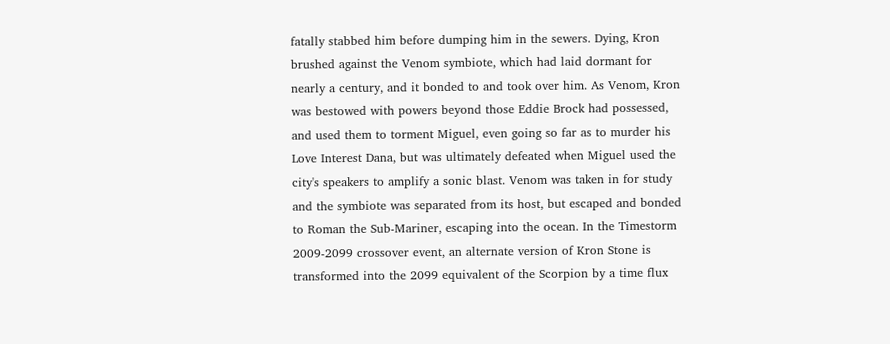fatally stabbed him before dumping him in the sewers. Dying, Kron brushed against the Venom symbiote, which had laid dormant for nearly a century, and it bonded to and took over him. As Venom, Kron was bestowed with powers beyond those Eddie Brock had possessed, and used them to torment Miguel, even going so far as to murder his Love Interest Dana, but was ultimately defeated when Miguel used the city's speakers to amplify a sonic blast. Venom was taken in for study and the symbiote was separated from its host, but escaped and bonded to Roman the Sub-Mariner, escaping into the ocean. In the Timestorm 2009-2099 crossover event, an alternate version of Kron Stone is transformed into the 2099 equivalent of the Scorpion by a time flux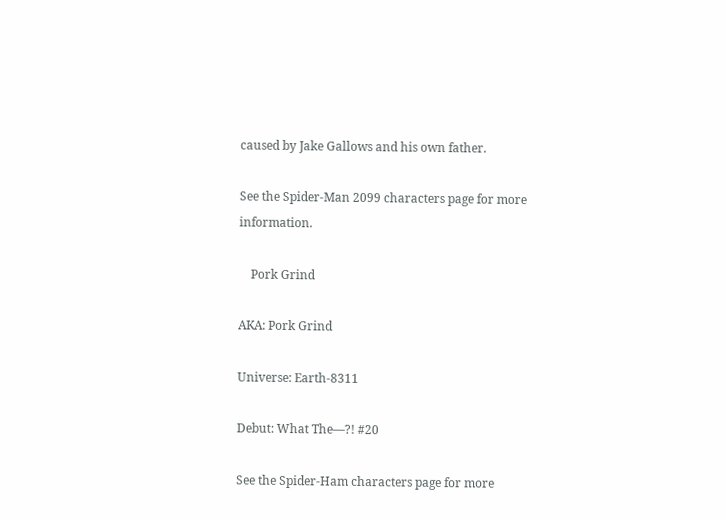caused by Jake Gallows and his own father.

See the Spider-Man 2099 characters page for more information.

    Pork Grind

AKA: Pork Grind

Universe: Earth-8311

Debut: What The—?! #20

See the Spider-Ham characters page for more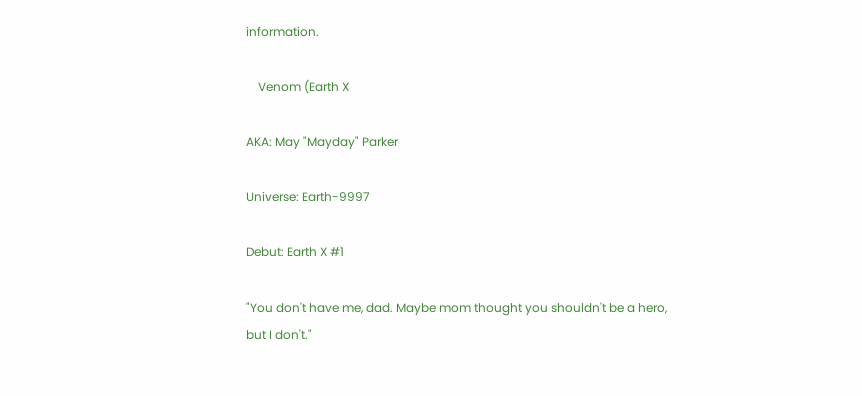information.

    Venom (Earth X

AKA: May "Mayday" Parker

Universe: Earth-9997

Debut: Earth X #1

"You don't have me, dad. Maybe mom thought you shouldn't be a hero, but I don't."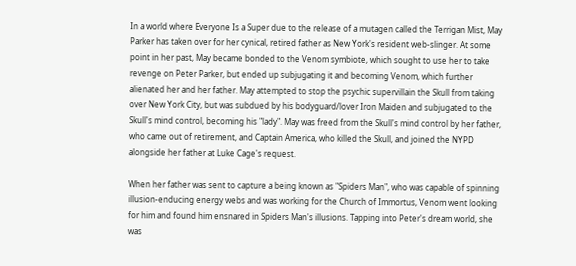In a world where Everyone Is a Super due to the release of a mutagen called the Terrigan Mist, May Parker has taken over for her cynical, retired father as New York's resident web-slinger. At some point in her past, May became bonded to the Venom symbiote, which sought to use her to take revenge on Peter Parker, but ended up subjugating it and becoming Venom, which further alienated her and her father. May attempted to stop the psychic supervillain the Skull from taking over New York City, but was subdued by his bodyguard/lover Iron Maiden and subjugated to the Skull's mind control, becoming his "lady". May was freed from the Skull's mind control by her father, who came out of retirement, and Captain America, who killed the Skull, and joined the NYPD alongside her father at Luke Cage's request.

When her father was sent to capture a being known as "Spiders Man", who was capable of spinning illusion-enducing energy webs and was working for the Church of Immortus, Venom went looking for him and found him ensnared in Spiders Man's illusions. Tapping into Peter's dream world, she was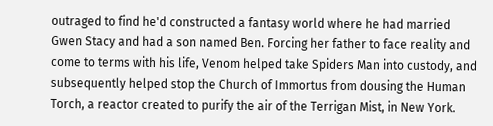outraged to find he'd constructed a fantasy world where he had married Gwen Stacy and had a son named Ben. Forcing her father to face reality and come to terms with his life, Venom helped take Spiders Man into custody, and subsequently helped stop the Church of Immortus from dousing the Human Torch, a reactor created to purify the air of the Terrigan Mist, in New York.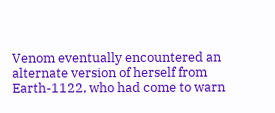Venom eventually encountered an alternate version of herself from Earth-1122, who had come to warn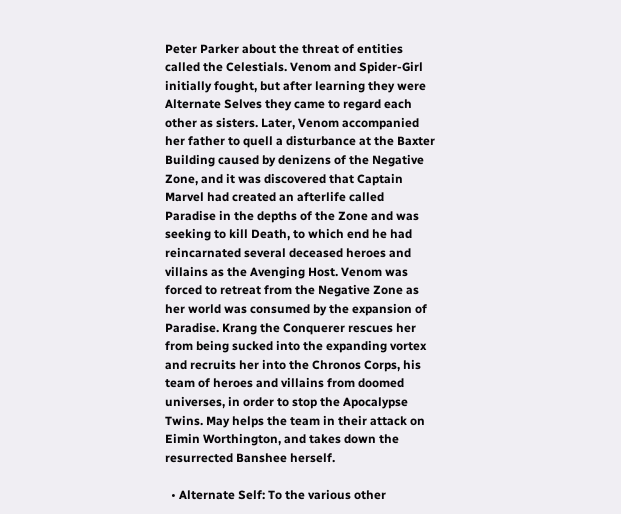Peter Parker about the threat of entities called the Celestials. Venom and Spider-Girl initially fought, but after learning they were Alternate Selves they came to regard each other as sisters. Later, Venom accompanied her father to quell a disturbance at the Baxter Building caused by denizens of the Negative Zone, and it was discovered that Captain Marvel had created an afterlife called Paradise in the depths of the Zone and was seeking to kill Death, to which end he had reincarnated several deceased heroes and villains as the Avenging Host. Venom was forced to retreat from the Negative Zone as her world was consumed by the expansion of Paradise. Krang the Conquerer rescues her from being sucked into the expanding vortex and recruits her into the Chronos Corps, his team of heroes and villains from doomed universes, in order to stop the Apocalypse Twins. May helps the team in their attack on Eimin Worthington, and takes down the resurrected Banshee herself.

  • Alternate Self: To the various other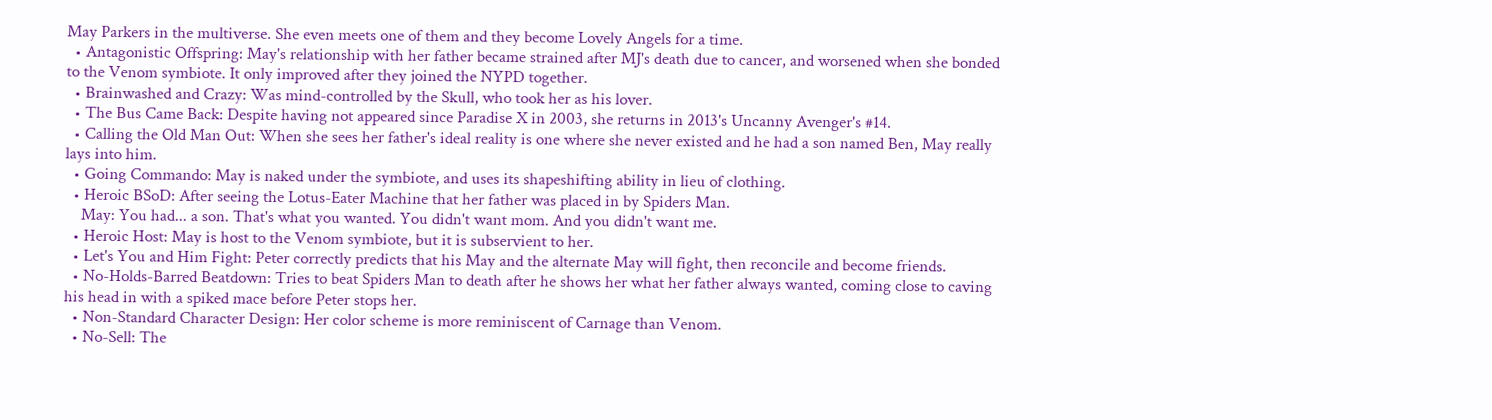May Parkers in the multiverse. She even meets one of them and they become Lovely Angels for a time.
  • Antagonistic Offspring: May's relationship with her father became strained after MJ's death due to cancer, and worsened when she bonded to the Venom symbiote. It only improved after they joined the NYPD together.
  • Brainwashed and Crazy: Was mind-controlled by the Skull, who took her as his lover.
  • The Bus Came Back: Despite having not appeared since Paradise X in 2003, she returns in 2013's Uncanny Avenger's #14.
  • Calling the Old Man Out: When she sees her father's ideal reality is one where she never existed and he had a son named Ben, May really lays into him.
  • Going Commando: May is naked under the symbiote, and uses its shapeshifting ability in lieu of clothing.
  • Heroic BSoD: After seeing the Lotus-Eater Machine that her father was placed in by Spiders Man.
    May: You had... a son. That's what you wanted. You didn't want mom. And you didn't want me.
  • Heroic Host: May is host to the Venom symbiote, but it is subservient to her.
  • Let's You and Him Fight: Peter correctly predicts that his May and the alternate May will fight, then reconcile and become friends.
  • No-Holds-Barred Beatdown: Tries to beat Spiders Man to death after he shows her what her father always wanted, coming close to caving his head in with a spiked mace before Peter stops her.
  • Non-Standard Character Design: Her color scheme is more reminiscent of Carnage than Venom.
  • No-Sell: The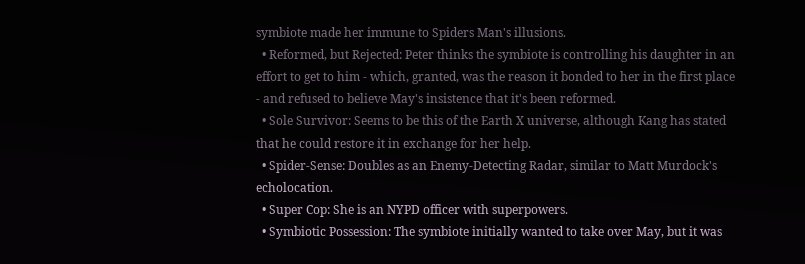symbiote made her immune to Spiders Man's illusions.
  • Reformed, but Rejected: Peter thinks the symbiote is controlling his daughter in an effort to get to him - which, granted, was the reason it bonded to her in the first place - and refused to believe May's insistence that it's been reformed.
  • Sole Survivor: Seems to be this of the Earth X universe, although Kang has stated that he could restore it in exchange for her help.
  • Spider-Sense: Doubles as an Enemy-Detecting Radar, similar to Matt Murdock's echolocation.
  • Super Cop: She is an NYPD officer with superpowers.
  • Symbiotic Possession: The symbiote initially wanted to take over May, but it was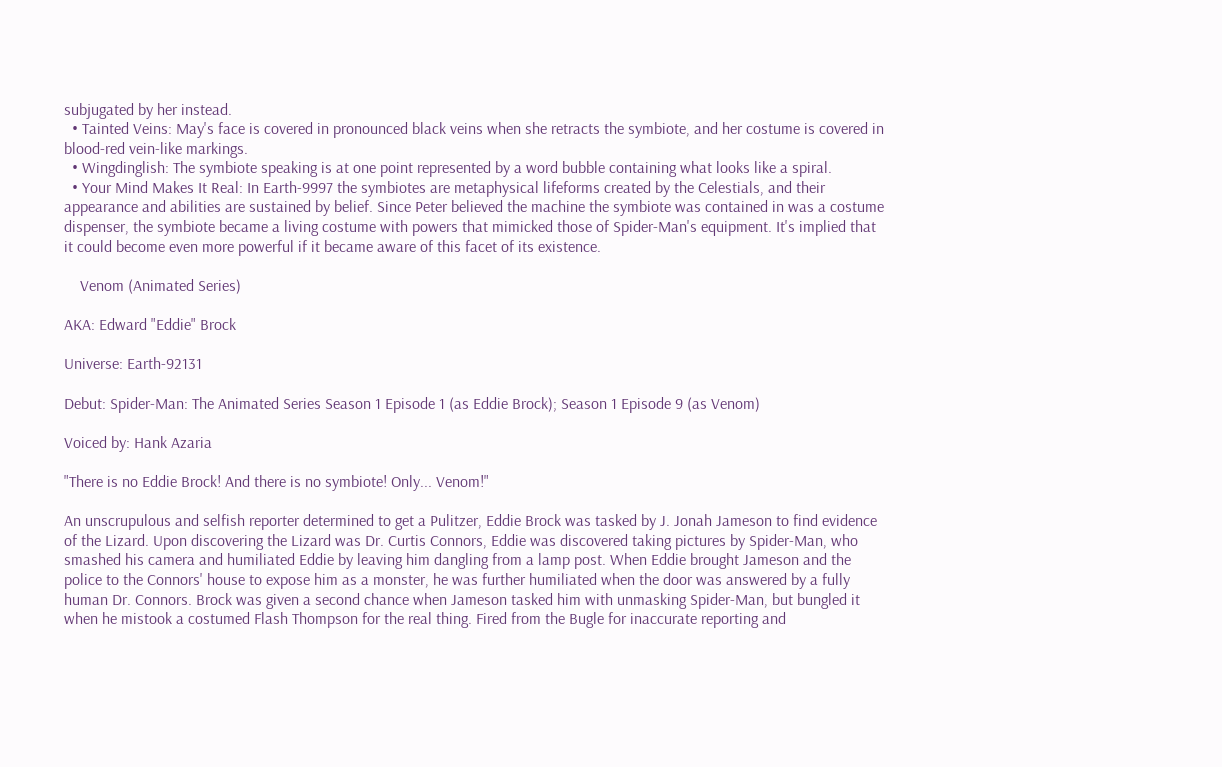subjugated by her instead.
  • Tainted Veins: May's face is covered in pronounced black veins when she retracts the symbiote, and her costume is covered in blood-red vein-like markings.
  • Wingdinglish: The symbiote speaking is at one point represented by a word bubble containing what looks like a spiral.
  • Your Mind Makes It Real: In Earth-9997 the symbiotes are metaphysical lifeforms created by the Celestials, and their appearance and abilities are sustained by belief. Since Peter believed the machine the symbiote was contained in was a costume dispenser, the symbiote became a living costume with powers that mimicked those of Spider-Man's equipment. It's implied that it could become even more powerful if it became aware of this facet of its existence.

    Venom (Animated Series)

AKA: Edward "Eddie" Brock

Universe: Earth-92131

Debut: Spider-Man: The Animated Series Season 1 Episode 1 (as Eddie Brock); Season 1 Episode 9 (as Venom)

Voiced by: Hank Azaria

"There is no Eddie Brock! And there is no symbiote! Only... Venom!"

An unscrupulous and selfish reporter determined to get a Pulitzer, Eddie Brock was tasked by J. Jonah Jameson to find evidence of the Lizard. Upon discovering the Lizard was Dr. Curtis Connors, Eddie was discovered taking pictures by Spider-Man, who smashed his camera and humiliated Eddie by leaving him dangling from a lamp post. When Eddie brought Jameson and the police to the Connors' house to expose him as a monster, he was further humiliated when the door was answered by a fully human Dr. Connors. Brock was given a second chance when Jameson tasked him with unmasking Spider-Man, but bungled it when he mistook a costumed Flash Thompson for the real thing. Fired from the Bugle for inaccurate reporting and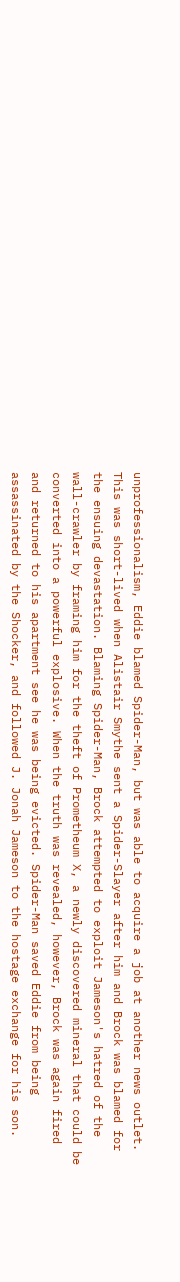unprofessionalism, Eddie blamed Spider-Man, but was able to acquire a job at another news outlet. This was short-lived when Alistair Smythe sent a Spider-Slayer after him and Brock was blamed for the ensuing devastation. Blaming Spider-Man, Brock attempted to exploit Jameson's hatred of the wall-crawler by framing him for the theft of Prometheum X, a newly discovered mineral that could be converted into a powerful explosive. When the truth was revealed, however, Brock was again fired and returned to his apartment see he was being evicted. Spider-Man saved Eddie from being assassinated by the Shocker, and followed J. Jonah Jameson to the hostage exchange for his son.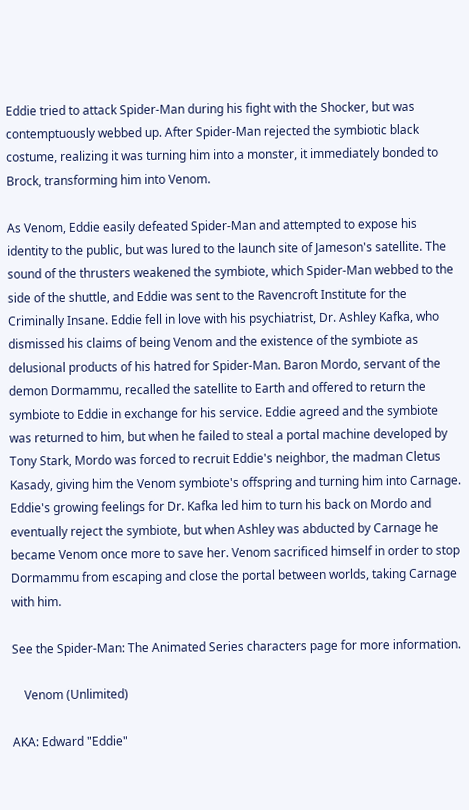Eddie tried to attack Spider-Man during his fight with the Shocker, but was contemptuously webbed up. After Spider-Man rejected the symbiotic black costume, realizing it was turning him into a monster, it immediately bonded to Brock, transforming him into Venom.

As Venom, Eddie easily defeated Spider-Man and attempted to expose his identity to the public, but was lured to the launch site of Jameson's satellite. The sound of the thrusters weakened the symbiote, which Spider-Man webbed to the side of the shuttle, and Eddie was sent to the Ravencroft Institute for the Criminally Insane. Eddie fell in love with his psychiatrist, Dr. Ashley Kafka, who dismissed his claims of being Venom and the existence of the symbiote as delusional products of his hatred for Spider-Man. Baron Mordo, servant of the demon Dormammu, recalled the satellite to Earth and offered to return the symbiote to Eddie in exchange for his service. Eddie agreed and the symbiote was returned to him, but when he failed to steal a portal machine developed by Tony Stark, Mordo was forced to recruit Eddie's neighbor, the madman Cletus Kasady, giving him the Venom symbiote's offspring and turning him into Carnage. Eddie's growing feelings for Dr. Kafka led him to turn his back on Mordo and eventually reject the symbiote, but when Ashley was abducted by Carnage he became Venom once more to save her. Venom sacrificed himself in order to stop Dormammu from escaping and close the portal between worlds, taking Carnage with him.

See the Spider-Man: The Animated Series characters page for more information.

    Venom (Unlimited)

AKA: Edward "Eddie"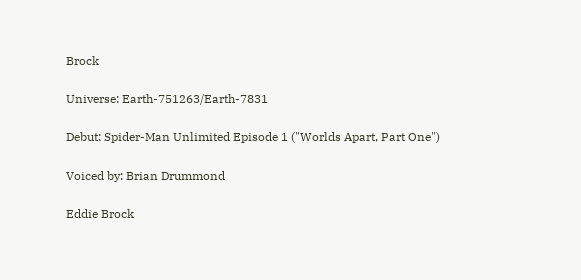Brock

Universe: Earth-751263/Earth-7831

Debut: Spider-Man Unlimited Episode 1 ("Worlds Apart, Part One")

Voiced by: Brian Drummond

Eddie Brock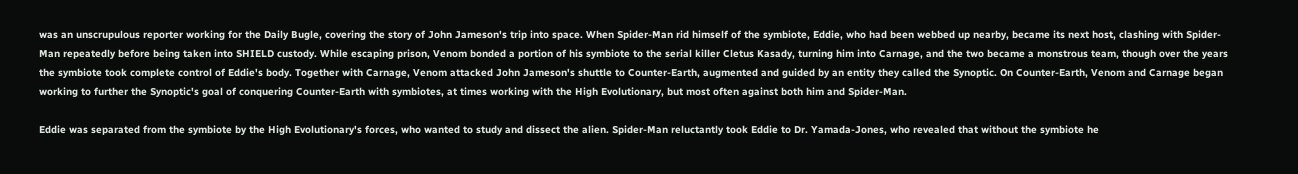was an unscrupulous reporter working for the Daily Bugle, covering the story of John Jameson's trip into space. When Spider-Man rid himself of the symbiote, Eddie, who had been webbed up nearby, became its next host, clashing with Spider-Man repeatedly before being taken into SHIELD custody. While escaping prison, Venom bonded a portion of his symbiote to the serial killer Cletus Kasady, turning him into Carnage, and the two became a monstrous team, though over the years the symbiote took complete control of Eddie's body. Together with Carnage, Venom attacked John Jameson's shuttle to Counter-Earth, augmented and guided by an entity they called the Synoptic. On Counter-Earth, Venom and Carnage began working to further the Synoptic's goal of conquering Counter-Earth with symbiotes, at times working with the High Evolutionary, but most often against both him and Spider-Man.

Eddie was separated from the symbiote by the High Evolutionary's forces, who wanted to study and dissect the alien. Spider-Man reluctantly took Eddie to Dr. Yamada-Jones, who revealed that without the symbiote he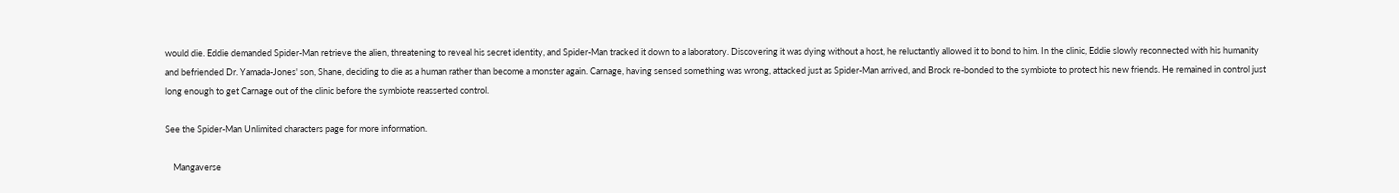would die. Eddie demanded Spider-Man retrieve the alien, threatening to reveal his secret identity, and Spider-Man tracked it down to a laboratory. Discovering it was dying without a host, he reluctantly allowed it to bond to him. In the clinic, Eddie slowly reconnected with his humanity and befriended Dr. Yamada-Jones' son, Shane, deciding to die as a human rather than become a monster again. Carnage, having sensed something was wrong, attacked just as Spider-Man arrived, and Brock re-bonded to the symbiote to protect his new friends. He remained in control just long enough to get Carnage out of the clinic before the symbiote reasserted control.

See the Spider-Man Unlimited characters page for more information.

    Mangaverse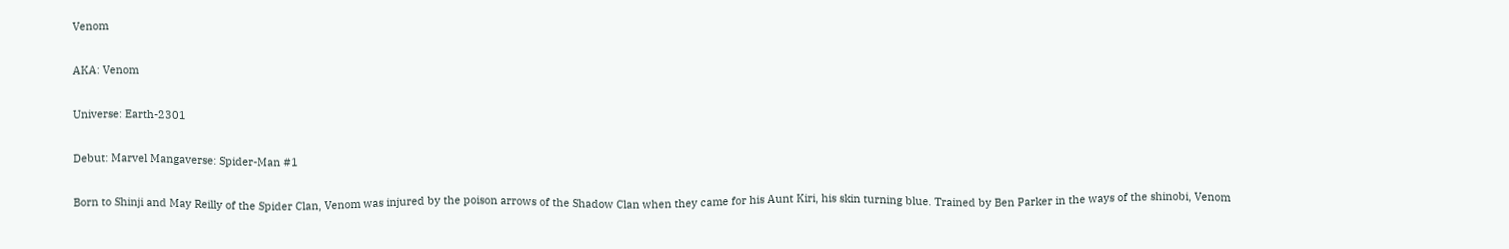Venom

AKA: Venom

Universe: Earth-2301

Debut: Marvel Mangaverse: Spider-Man #1

Born to Shinji and May Reilly of the Spider Clan, Venom was injured by the poison arrows of the Shadow Clan when they came for his Aunt Kiri, his skin turning blue. Trained by Ben Parker in the ways of the shinobi, Venom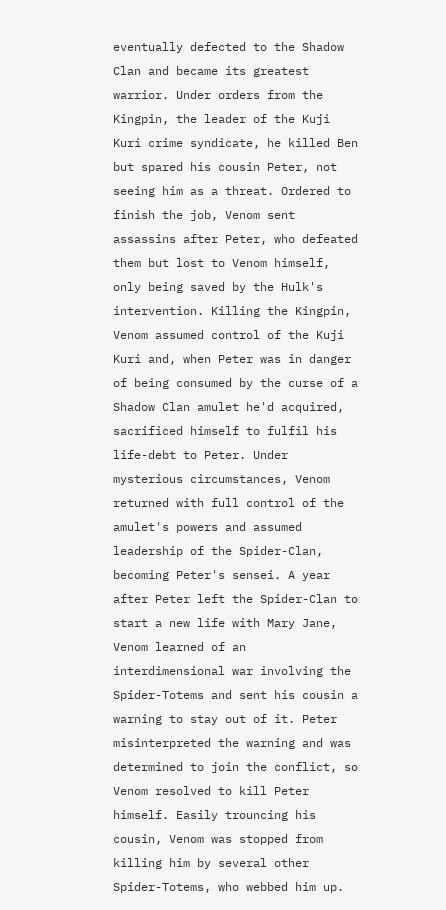eventually defected to the Shadow Clan and became its greatest warrior. Under orders from the Kingpin, the leader of the Kuji Kuri crime syndicate, he killed Ben but spared his cousin Peter, not seeing him as a threat. Ordered to finish the job, Venom sent assassins after Peter, who defeated them but lost to Venom himself, only being saved by the Hulk's intervention. Killing the Kingpin, Venom assumed control of the Kuji Kuri and, when Peter was in danger of being consumed by the curse of a Shadow Clan amulet he'd acquired, sacrificed himself to fulfil his life-debt to Peter. Under mysterious circumstances, Venom returned with full control of the amulet's powers and assumed leadership of the Spider-Clan, becoming Peter's sensei. A year after Peter left the Spider-Clan to start a new life with Mary Jane, Venom learned of an interdimensional war involving the Spider-Totems and sent his cousin a warning to stay out of it. Peter misinterpreted the warning and was determined to join the conflict, so Venom resolved to kill Peter himself. Easily trouncing his cousin, Venom was stopped from killing him by several other Spider-Totems, who webbed him up.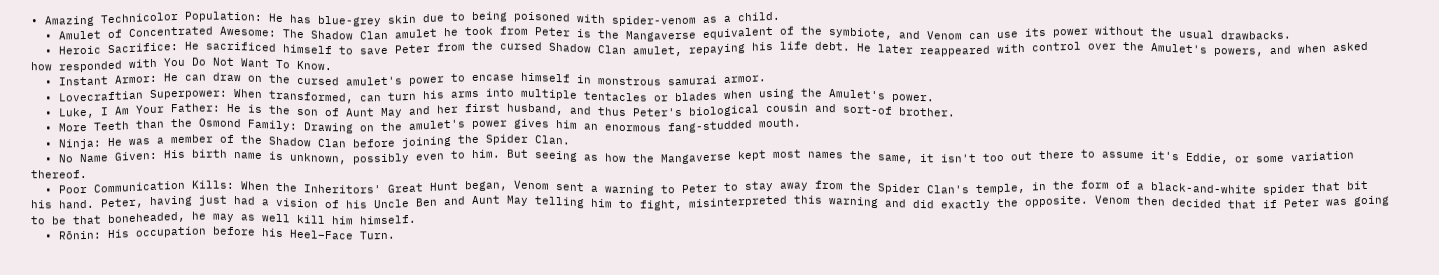• Amazing Technicolor Population: He has blue-grey skin due to being poisoned with spider-venom as a child.
  • Amulet of Concentrated Awesome: The Shadow Clan amulet he took from Peter is the Mangaverse equivalent of the symbiote, and Venom can use its power without the usual drawbacks.
  • Heroic Sacrifice: He sacrificed himself to save Peter from the cursed Shadow Clan amulet, repaying his life debt. He later reappeared with control over the Amulet's powers, and when asked how responded with You Do Not Want To Know.
  • Instant Armor: He can draw on the cursed amulet's power to encase himself in monstrous samurai armor.
  • Lovecraftian Superpower: When transformed, can turn his arms into multiple tentacles or blades when using the Amulet's power.
  • Luke, I Am Your Father: He is the son of Aunt May and her first husband, and thus Peter's biological cousin and sort-of brother.
  • More Teeth than the Osmond Family: Drawing on the amulet's power gives him an enormous fang-studded mouth.
  • Ninja: He was a member of the Shadow Clan before joining the Spider Clan.
  • No Name Given: His birth name is unknown, possibly even to him. But seeing as how the Mangaverse kept most names the same, it isn't too out there to assume it's Eddie, or some variation thereof.
  • Poor Communication Kills: When the Inheritors' Great Hunt began, Venom sent a warning to Peter to stay away from the Spider Clan's temple, in the form of a black-and-white spider that bit his hand. Peter, having just had a vision of his Uncle Ben and Aunt May telling him to fight, misinterpreted this warning and did exactly the opposite. Venom then decided that if Peter was going to be that boneheaded, he may as well kill him himself.
  • Rōnin: His occupation before his Heel–Face Turn.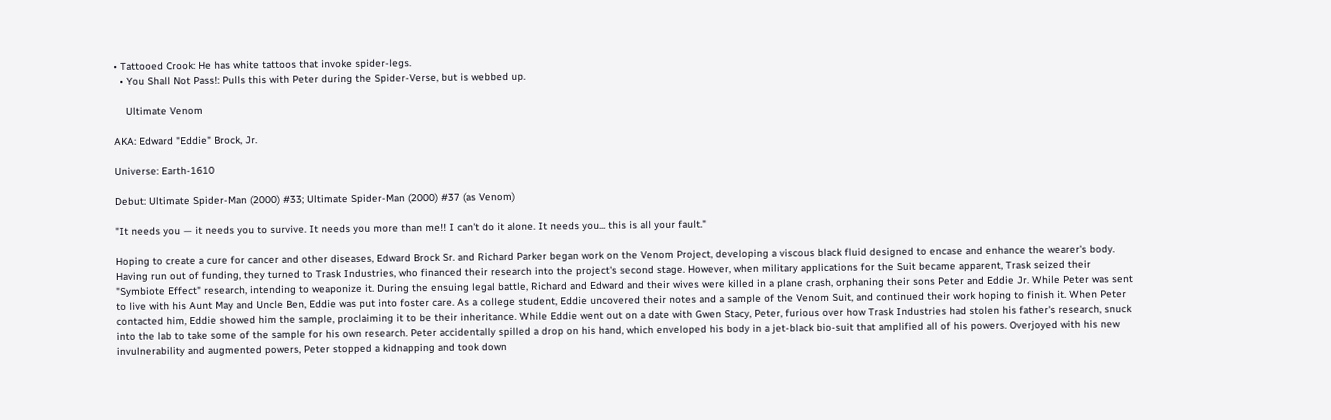• Tattooed Crook: He has white tattoos that invoke spider-legs.
  • You Shall Not Pass!: Pulls this with Peter during the Spider-Verse, but is webbed up.

    Ultimate Venom

AKA: Edward "Eddie" Brock, Jr.

Universe: Earth-1610

Debut: Ultimate Spider-Man (2000) #33; Ultimate Spider-Man (2000) #37 (as Venom)

"It needs you — it needs you to survive. It needs you more than me!! I can't do it alone. It needs you... this is all your fault."

Hoping to create a cure for cancer and other diseases, Edward Brock Sr. and Richard Parker began work on the Venom Project, developing a viscous black fluid designed to encase and enhance the wearer's body. Having run out of funding, they turned to Trask Industries, who financed their research into the project's second stage. However, when military applications for the Suit became apparent, Trask seized their "Symbiote Effect" research, intending to weaponize it. During the ensuing legal battle, Richard and Edward and their wives were killed in a plane crash, orphaning their sons Peter and Eddie Jr. While Peter was sent to live with his Aunt May and Uncle Ben, Eddie was put into foster care. As a college student, Eddie uncovered their notes and a sample of the Venom Suit, and continued their work hoping to finish it. When Peter contacted him, Eddie showed him the sample, proclaiming it to be their inheritance. While Eddie went out on a date with Gwen Stacy, Peter, furious over how Trask Industries had stolen his father's research, snuck into the lab to take some of the sample for his own research. Peter accidentally spilled a drop on his hand, which enveloped his body in a jet-black bio-suit that amplified all of his powers. Overjoyed with his new invulnerability and augmented powers, Peter stopped a kidnapping and took down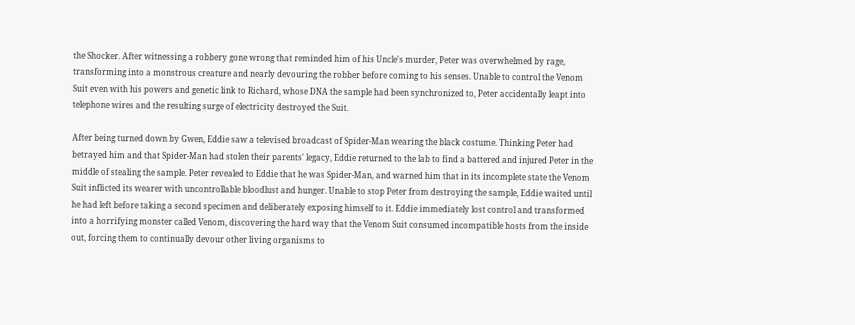the Shocker. After witnessing a robbery gone wrong that reminded him of his Uncle's murder, Peter was overwhelmed by rage, transforming into a monstrous creature and nearly devouring the robber before coming to his senses. Unable to control the Venom Suit even with his powers and genetic link to Richard, whose DNA the sample had been synchronized to, Peter accidentally leapt into telephone wires and the resulting surge of electricity destroyed the Suit.

After being turned down by Gwen, Eddie saw a televised broadcast of Spider-Man wearing the black costume. Thinking Peter had betrayed him and that Spider-Man had stolen their parents' legacy, Eddie returned to the lab to find a battered and injured Peter in the middle of stealing the sample. Peter revealed to Eddie that he was Spider-Man, and warned him that in its incomplete state the Venom Suit inflicted its wearer with uncontrollable bloodlust and hunger. Unable to stop Peter from destroying the sample, Eddie waited until he had left before taking a second specimen and deliberately exposing himself to it. Eddie immediately lost control and transformed into a horrifying monster called Venom, discovering the hard way that the Venom Suit consumed incompatible hosts from the inside out, forcing them to continually devour other living organisms to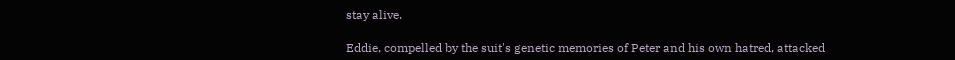stay alive.

Eddie, compelled by the suit's genetic memories of Peter and his own hatred, attacked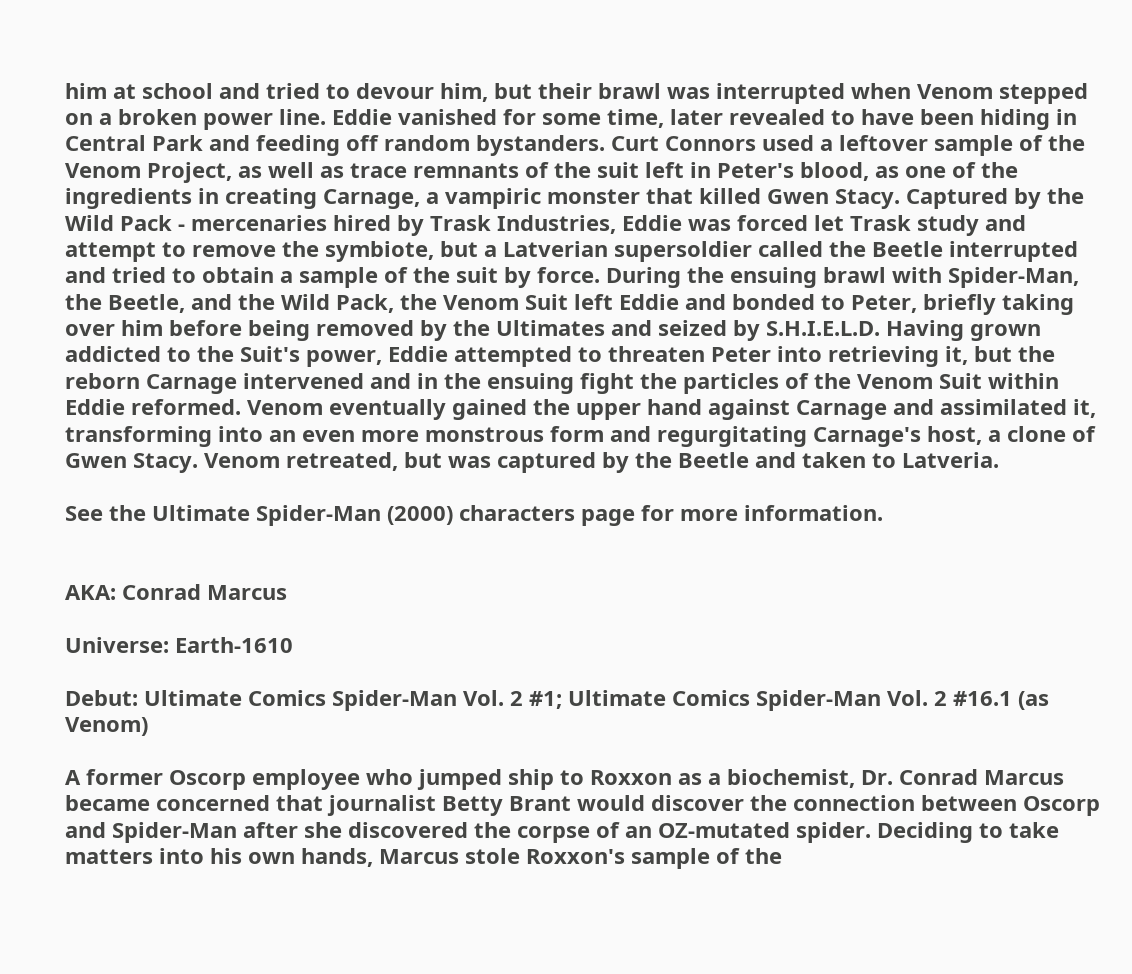him at school and tried to devour him, but their brawl was interrupted when Venom stepped on a broken power line. Eddie vanished for some time, later revealed to have been hiding in Central Park and feeding off random bystanders. Curt Connors used a leftover sample of the Venom Project, as well as trace remnants of the suit left in Peter's blood, as one of the ingredients in creating Carnage, a vampiric monster that killed Gwen Stacy. Captured by the Wild Pack - mercenaries hired by Trask Industries, Eddie was forced let Trask study and attempt to remove the symbiote, but a Latverian supersoldier called the Beetle interrupted and tried to obtain a sample of the suit by force. During the ensuing brawl with Spider-Man, the Beetle, and the Wild Pack, the Venom Suit left Eddie and bonded to Peter, briefly taking over him before being removed by the Ultimates and seized by S.H.I.E.L.D. Having grown addicted to the Suit's power, Eddie attempted to threaten Peter into retrieving it, but the reborn Carnage intervened and in the ensuing fight the particles of the Venom Suit within Eddie reformed. Venom eventually gained the upper hand against Carnage and assimilated it, transforming into an even more monstrous form and regurgitating Carnage's host, a clone of Gwen Stacy. Venom retreated, but was captured by the Beetle and taken to Latveria.

See the Ultimate Spider-Man (2000) characters page for more information.


AKA: Conrad Marcus

Universe: Earth-1610

Debut: Ultimate Comics Spider-Man Vol. 2 #1; Ultimate Comics Spider-Man Vol. 2 #16.1 (as Venom)

A former Oscorp employee who jumped ship to Roxxon as a biochemist, Dr. Conrad Marcus became concerned that journalist Betty Brant would discover the connection between Oscorp and Spider-Man after she discovered the corpse of an OZ-mutated spider. Deciding to take matters into his own hands, Marcus stole Roxxon's sample of the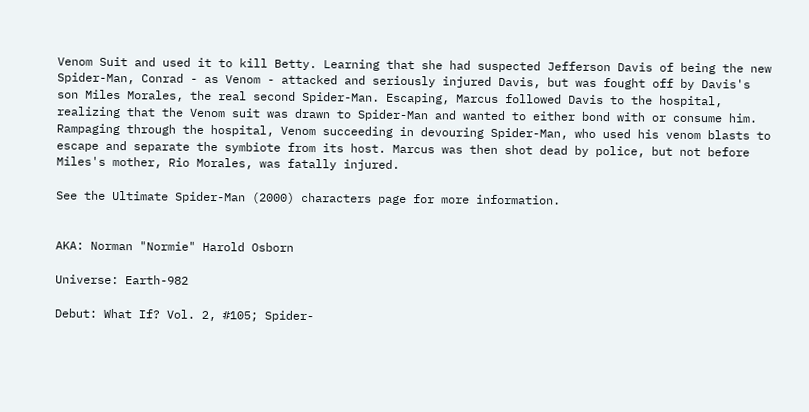Venom Suit and used it to kill Betty. Learning that she had suspected Jefferson Davis of being the new Spider-Man, Conrad - as Venom - attacked and seriously injured Davis, but was fought off by Davis's son Miles Morales, the real second Spider-Man. Escaping, Marcus followed Davis to the hospital, realizing that the Venom suit was drawn to Spider-Man and wanted to either bond with or consume him. Rampaging through the hospital, Venom succeeding in devouring Spider-Man, who used his venom blasts to escape and separate the symbiote from its host. Marcus was then shot dead by police, but not before Miles's mother, Rio Morales, was fatally injured.

See the Ultimate Spider-Man (2000) characters page for more information.


AKA: Norman "Normie" Harold Osborn

Universe: Earth-982

Debut: What If? Vol. 2, #105; Spider-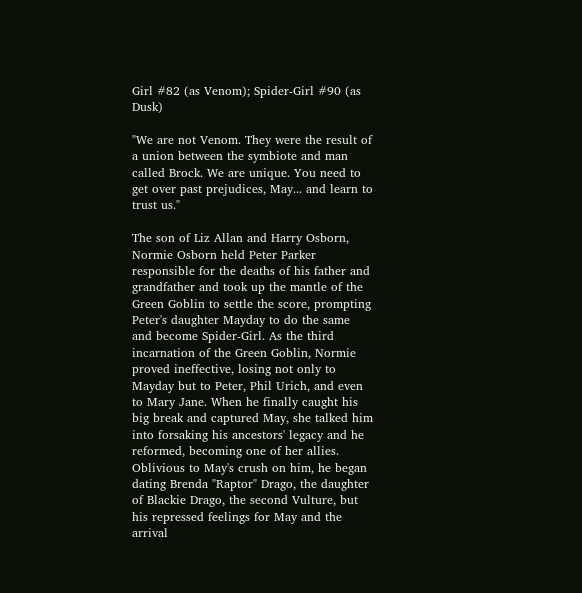Girl #82 (as Venom); Spider-Girl #90 (as Dusk)

"We are not Venom. They were the result of a union between the symbiote and man called Brock. We are unique. You need to get over past prejudices, May... and learn to trust us."

The son of Liz Allan and Harry Osborn, Normie Osborn held Peter Parker responsible for the deaths of his father and grandfather and took up the mantle of the Green Goblin to settle the score, prompting Peter's daughter Mayday to do the same and become Spider-Girl. As the third incarnation of the Green Goblin, Normie proved ineffective, losing not only to Mayday but to Peter, Phil Urich, and even to Mary Jane. When he finally caught his big break and captured May, she talked him into forsaking his ancestors' legacy and he reformed, becoming one of her allies. Oblivious to May's crush on him, he began dating Brenda "Raptor" Drago, the daughter of Blackie Drago, the second Vulture, but his repressed feelings for May and the arrival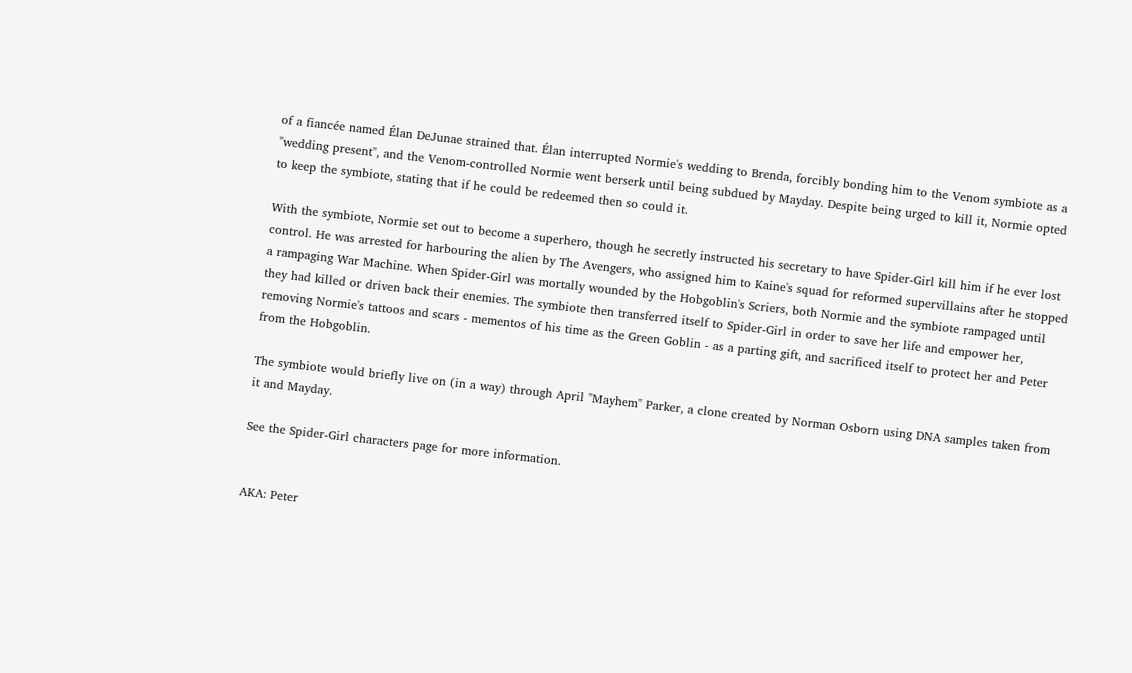of a fiancée named Élan DeJunae strained that. Élan interrupted Normie's wedding to Brenda, forcibly bonding him to the Venom symbiote as a "wedding present", and the Venom-controlled Normie went berserk until being subdued by Mayday. Despite being urged to kill it, Normie opted to keep the symbiote, stating that if he could be redeemed then so could it.

With the symbiote, Normie set out to become a superhero, though he secretly instructed his secretary to have Spider-Girl kill him if he ever lost control. He was arrested for harbouring the alien by The Avengers, who assigned him to Kaine's squad for reformed supervillains after he stopped a rampaging War Machine. When Spider-Girl was mortally wounded by the Hobgoblin's Scriers, both Normie and the symbiote rampaged until they had killed or driven back their enemies. The symbiote then transferred itself to Spider-Girl in order to save her life and empower her, removing Normie's tattoos and scars - mementos of his time as the Green Goblin - as a parting gift, and sacrificed itself to protect her and Peter from the Hobgoblin.

The symbiote would briefly live on (in a way) through April "Mayhem" Parker, a clone created by Norman Osborn using DNA samples taken from it and Mayday.

See the Spider-Girl characters page for more information.


AKA: Peter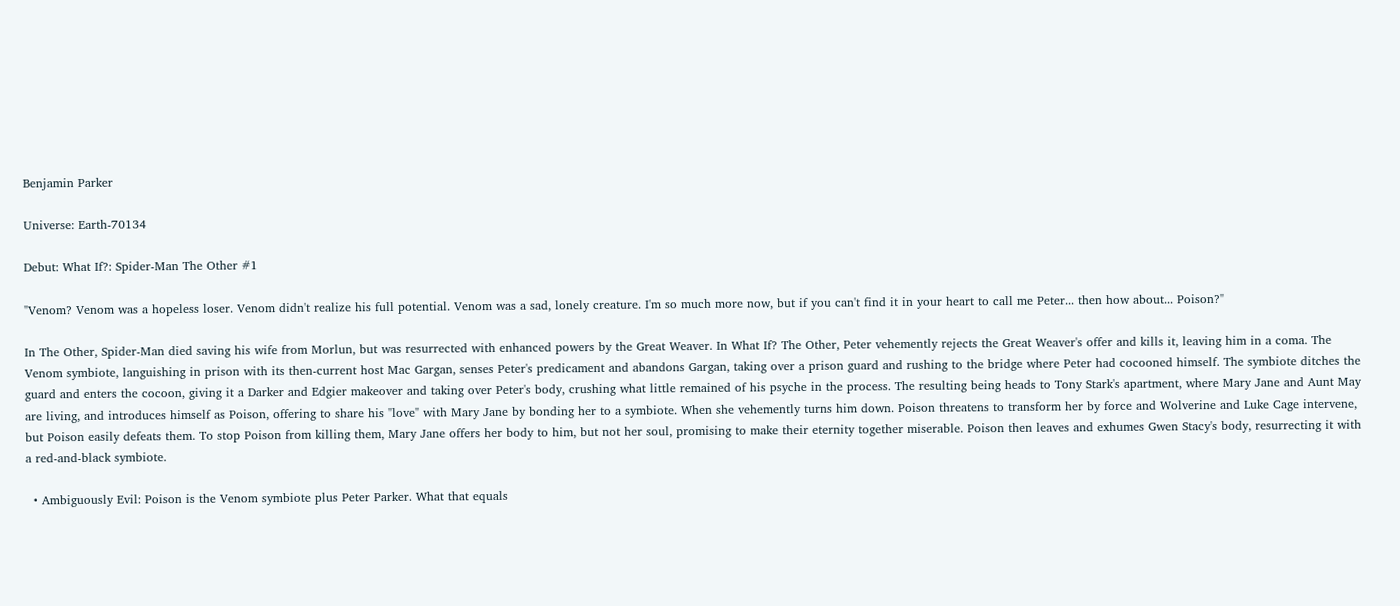Benjamin Parker

Universe: Earth-70134

Debut: What If?: Spider-Man The Other #1

"Venom? Venom was a hopeless loser. Venom didn't realize his full potential. Venom was a sad, lonely creature. I'm so much more now, but if you can't find it in your heart to call me Peter... then how about... Poison?"

In The Other, Spider-Man died saving his wife from Morlun, but was resurrected with enhanced powers by the Great Weaver. In What If? The Other, Peter vehemently rejects the Great Weaver's offer and kills it, leaving him in a coma. The Venom symbiote, languishing in prison with its then-current host Mac Gargan, senses Peter's predicament and abandons Gargan, taking over a prison guard and rushing to the bridge where Peter had cocooned himself. The symbiote ditches the guard and enters the cocoon, giving it a Darker and Edgier makeover and taking over Peter's body, crushing what little remained of his psyche in the process. The resulting being heads to Tony Stark's apartment, where Mary Jane and Aunt May are living, and introduces himself as Poison, offering to share his "love" with Mary Jane by bonding her to a symbiote. When she vehemently turns him down. Poison threatens to transform her by force and Wolverine and Luke Cage intervene, but Poison easily defeats them. To stop Poison from killing them, Mary Jane offers her body to him, but not her soul, promising to make their eternity together miserable. Poison then leaves and exhumes Gwen Stacy's body, resurrecting it with a red-and-black symbiote.

  • Ambiguously Evil: Poison is the Venom symbiote plus Peter Parker. What that equals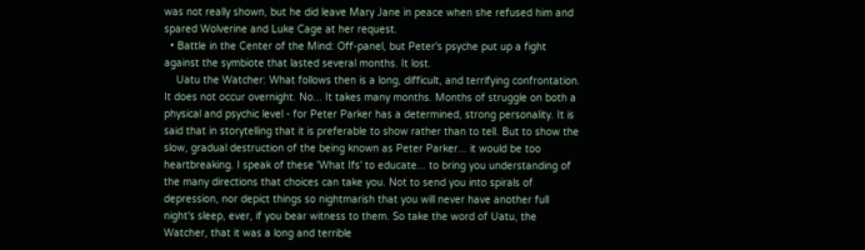was not really shown, but he did leave Mary Jane in peace when she refused him and spared Wolverine and Luke Cage at her request.
  • Battle in the Center of the Mind: Off-panel, but Peter's psyche put up a fight against the symbiote that lasted several months. It lost.
    Uatu the Watcher: What follows then is a long, difficult, and terrifying confrontation. It does not occur overnight. No... It takes many months. Months of struggle on both a physical and psychic level - for Peter Parker has a determined, strong personality. It is said that in storytelling that it is preferable to show rather than to tell. But to show the slow, gradual destruction of the being known as Peter Parker... it would be too heartbreaking. I speak of these 'What Ifs' to educate... to bring you understanding of the many directions that choices can take you. Not to send you into spirals of depression, nor depict things so nightmarish that you will never have another full night's sleep, ever, if you bear witness to them. So take the word of Uatu, the Watcher, that it was a long and terrible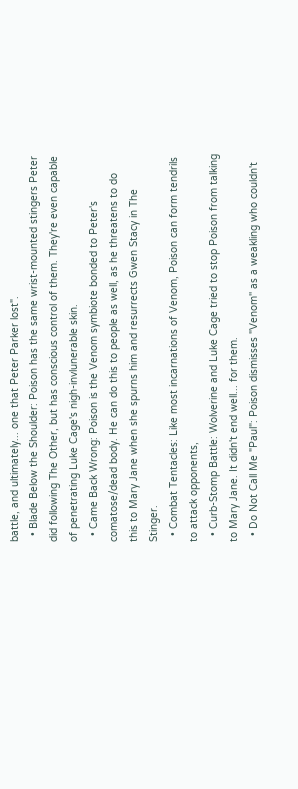battle, and ultimately... one that Peter Parker lost".
  • Blade Below the Shoulder: Poison has the same wrist-mounted stingers Peter did following The Other, but has conscious control of them. They're even capable of penetrating Luke Cage's nigh-invlunerable skin.
  • Came Back Wrong: Poison is the Venom symbiote bonded to Peter's comatose/dead body. He can do this to people as well, as he threatens to do this to Mary Jane when she spurns him and resurrects Gwen Stacy in The Stinger.
  • Combat Tentacles: Like most incarnations of Venom, Poison can form tendrils to attack opponents,
  • Curb-Stomp Battle: Wolverine and Luke Cage tried to stop Poison from talking to Mary Jane. It didn't end well... for them.
  • Do Not Call Me "Paul": Poison dismisses "Venom'' as a weakling who couldn't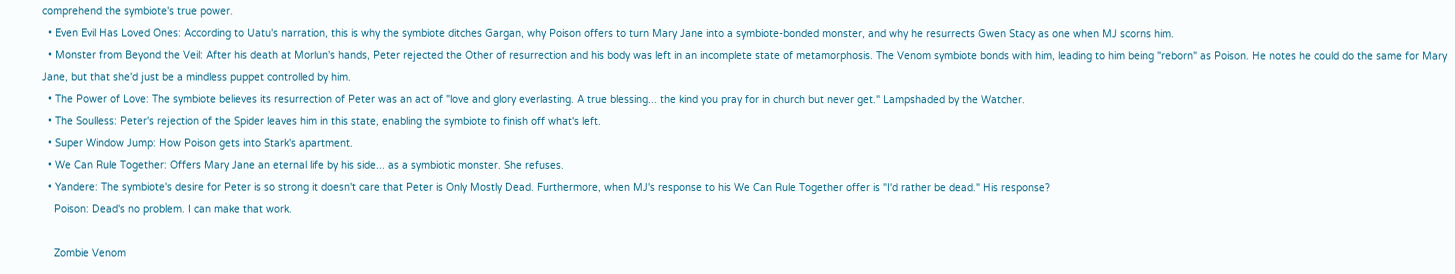comprehend the symbiote's true power.
  • Even Evil Has Loved Ones: According to Uatu's narration, this is why the symbiote ditches Gargan, why Poison offers to turn Mary Jane into a symbiote-bonded monster, and why he resurrects Gwen Stacy as one when MJ scorns him.
  • Monster from Beyond the Veil: After his death at Morlun's hands, Peter rejected the Other of resurrection and his body was left in an incomplete state of metamorphosis. The Venom symbiote bonds with him, leading to him being "reborn" as Poison. He notes he could do the same for Mary Jane, but that she'd just be a mindless puppet controlled by him.
  • The Power of Love: The symbiote believes its resurrection of Peter was an act of "love and glory everlasting. A true blessing... the kind you pray for in church but never get." Lampshaded by the Watcher.
  • The Soulless: Peter's rejection of the Spider leaves him in this state, enabling the symbiote to finish off what's left.
  • Super Window Jump: How Poison gets into Stark's apartment.
  • We Can Rule Together: Offers Mary Jane an eternal life by his side... as a symbiotic monster. She refuses.
  • Yandere: The symbiote's desire for Peter is so strong it doesn't care that Peter is Only Mostly Dead. Furthermore, when MJ's response to his We Can Rule Together offer is "I'd rather be dead." His response?
    Poison: Dead's no problem. I can make that work.

    Zombie Venom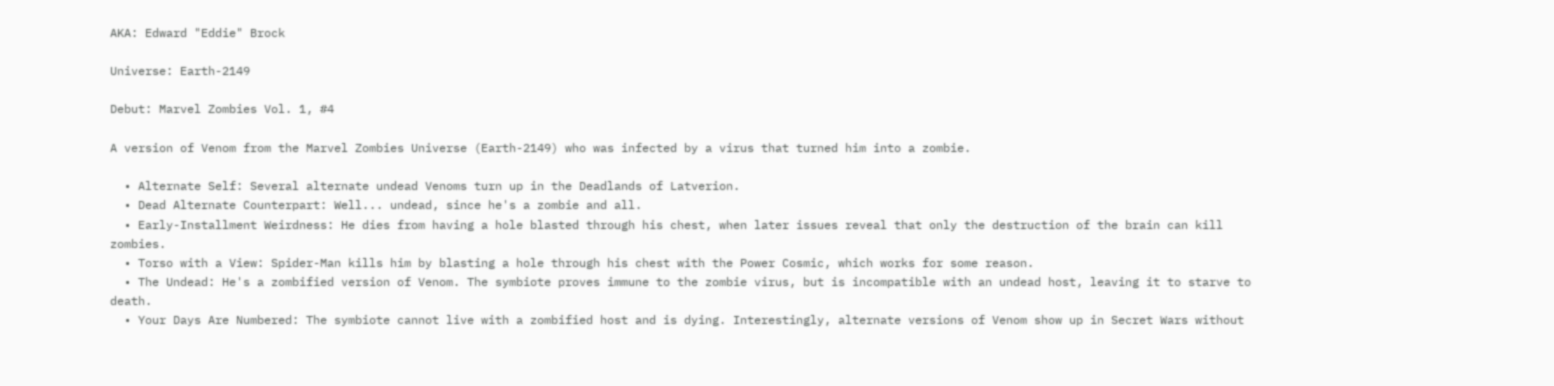AKA: Edward "Eddie" Brock

Universe: Earth-2149

Debut: Marvel Zombies Vol. 1, #4

A version of Venom from the Marvel Zombies Universe (Earth-2149) who was infected by a virus that turned him into a zombie.

  • Alternate Self: Several alternate undead Venoms turn up in the Deadlands of Latverion.
  • Dead Alternate Counterpart: Well... undead, since he's a zombie and all.
  • Early-Installment Weirdness: He dies from having a hole blasted through his chest, when later issues reveal that only the destruction of the brain can kill zombies.
  • Torso with a View: Spider-Man kills him by blasting a hole through his chest with the Power Cosmic, which works for some reason.
  • The Undead: He's a zombified version of Venom. The symbiote proves immune to the zombie virus, but is incompatible with an undead host, leaving it to starve to death.
  • Your Days Are Numbered: The symbiote cannot live with a zombified host and is dying. Interestingly, alternate versions of Venom show up in Secret Wars without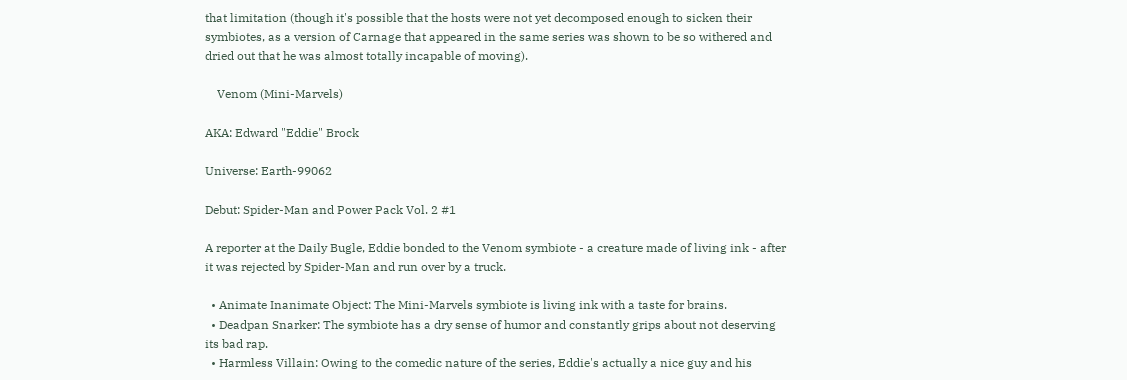that limitation (though it's possible that the hosts were not yet decomposed enough to sicken their symbiotes, as a version of Carnage that appeared in the same series was shown to be so withered and dried out that he was almost totally incapable of moving).

    Venom (Mini-Marvels)

AKA: Edward "Eddie" Brock

Universe: Earth-99062

Debut: Spider-Man and Power Pack Vol. 2 #1

A reporter at the Daily Bugle, Eddie bonded to the Venom symbiote - a creature made of living ink - after it was rejected by Spider-Man and run over by a truck.

  • Animate Inanimate Object: The Mini-Marvels symbiote is living ink with a taste for brains.
  • Deadpan Snarker: The symbiote has a dry sense of humor and constantly grips about not deserving its bad rap.
  • Harmless Villain: Owing to the comedic nature of the series, Eddie's actually a nice guy and his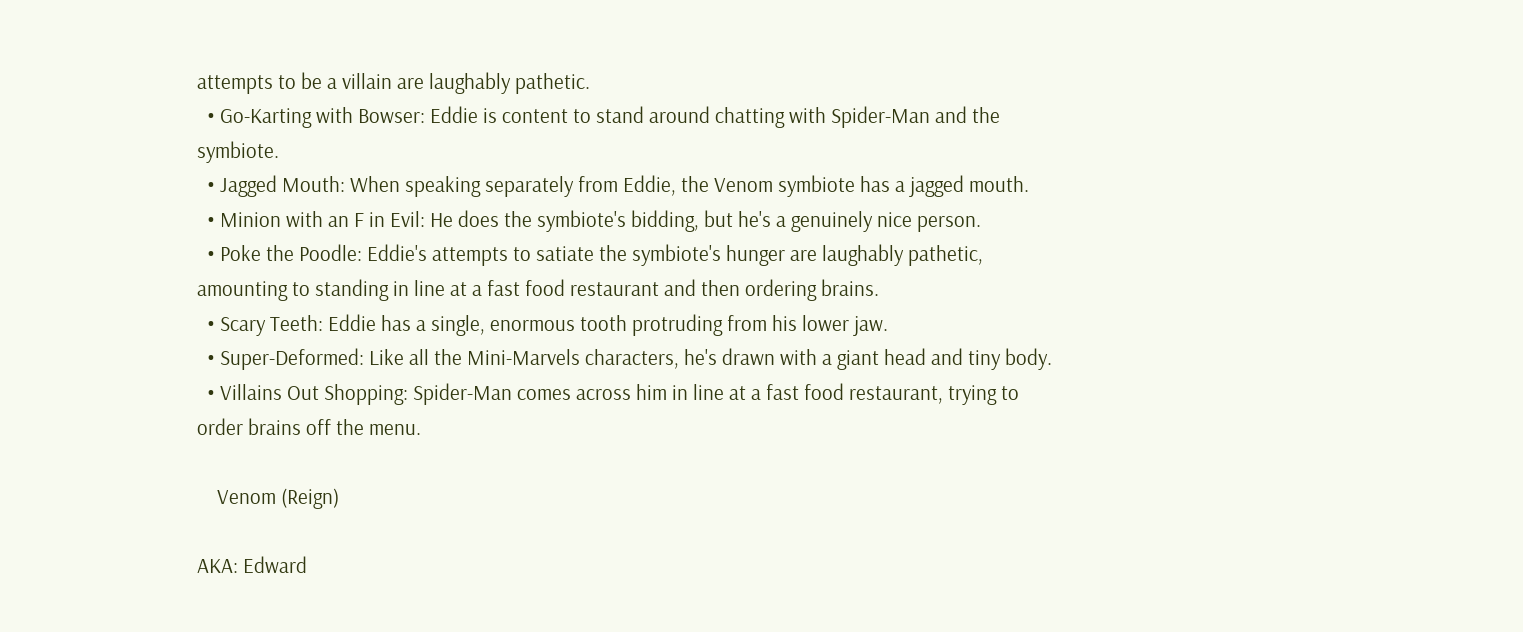attempts to be a villain are laughably pathetic.
  • Go-Karting with Bowser: Eddie is content to stand around chatting with Spider-Man and the symbiote.
  • Jagged Mouth: When speaking separately from Eddie, the Venom symbiote has a jagged mouth.
  • Minion with an F in Evil: He does the symbiote's bidding, but he's a genuinely nice person.
  • Poke the Poodle: Eddie's attempts to satiate the symbiote's hunger are laughably pathetic, amounting to standing in line at a fast food restaurant and then ordering brains.
  • Scary Teeth: Eddie has a single, enormous tooth protruding from his lower jaw.
  • Super-Deformed: Like all the Mini-Marvels characters, he's drawn with a giant head and tiny body.
  • Villains Out Shopping: Spider-Man comes across him in line at a fast food restaurant, trying to order brains off the menu.

    Venom (Reign)

AKA: Edward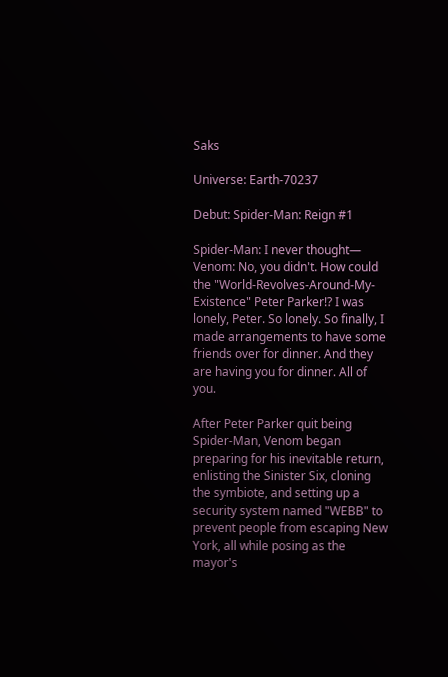Saks

Universe: Earth-70237

Debut: Spider-Man: Reign #1

Spider-Man: I never thought—
Venom: No, you didn't. How could the "World-Revolves-Around-My-Existence" Peter Parker!? I was lonely, Peter. So lonely. So finally, I made arrangements to have some friends over for dinner. And they are having you for dinner. All of you.

After Peter Parker quit being Spider-Man, Venom began preparing for his inevitable return, enlisting the Sinister Six, cloning the symbiote, and setting up a security system named "WEBB" to prevent people from escaping New York, all while posing as the mayor's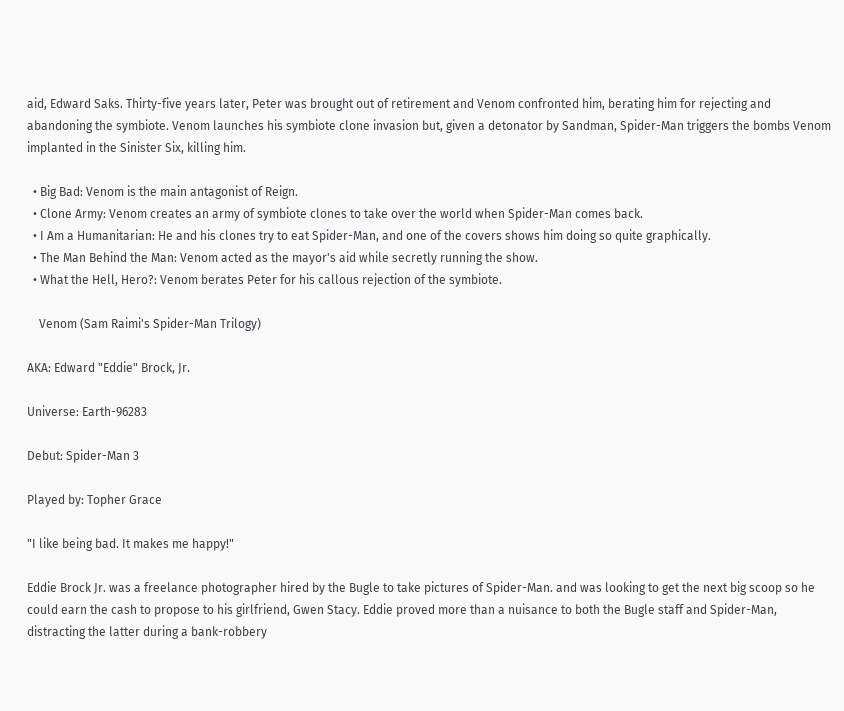aid, Edward Saks. Thirty-five years later, Peter was brought out of retirement and Venom confronted him, berating him for rejecting and abandoning the symbiote. Venom launches his symbiote clone invasion but, given a detonator by Sandman, Spider-Man triggers the bombs Venom implanted in the Sinister Six, killing him.

  • Big Bad: Venom is the main antagonist of Reign.
  • Clone Army: Venom creates an army of symbiote clones to take over the world when Spider-Man comes back.
  • I Am a Humanitarian: He and his clones try to eat Spider-Man, and one of the covers shows him doing so quite graphically.
  • The Man Behind the Man: Venom acted as the mayor's aid while secretly running the show.
  • What the Hell, Hero?: Venom berates Peter for his callous rejection of the symbiote.

    Venom (Sam Raimi's Spider-Man Trilogy)

AKA: Edward "Eddie" Brock, Jr.

Universe: Earth-96283

Debut: Spider-Man 3

Played by: Topher Grace

"I like being bad. It makes me happy!"

Eddie Brock Jr. was a freelance photographer hired by the Bugle to take pictures of Spider-Man. and was looking to get the next big scoop so he could earn the cash to propose to his girlfriend, Gwen Stacy. Eddie proved more than a nuisance to both the Bugle staff and Spider-Man, distracting the latter during a bank-robbery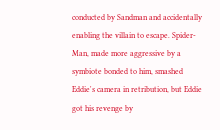conducted by Sandman and accidentally enabling the villain to escape. Spider-Man, made more aggressive by a symbiote bonded to him, smashed Eddie's camera in retribution, but Eddie got his revenge by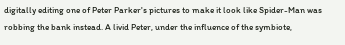digitally editing one of Peter Parker's pictures to make it look like Spider-Man was robbing the bank instead. A livid Peter, under the influence of the symbiote,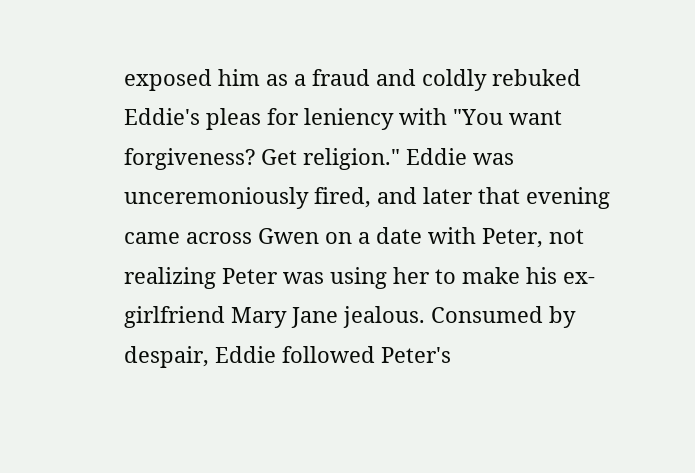exposed him as a fraud and coldly rebuked Eddie's pleas for leniency with "You want forgiveness? Get religion." Eddie was unceremoniously fired, and later that evening came across Gwen on a date with Peter, not realizing Peter was using her to make his ex-girlfriend Mary Jane jealous. Consumed by despair, Eddie followed Peter's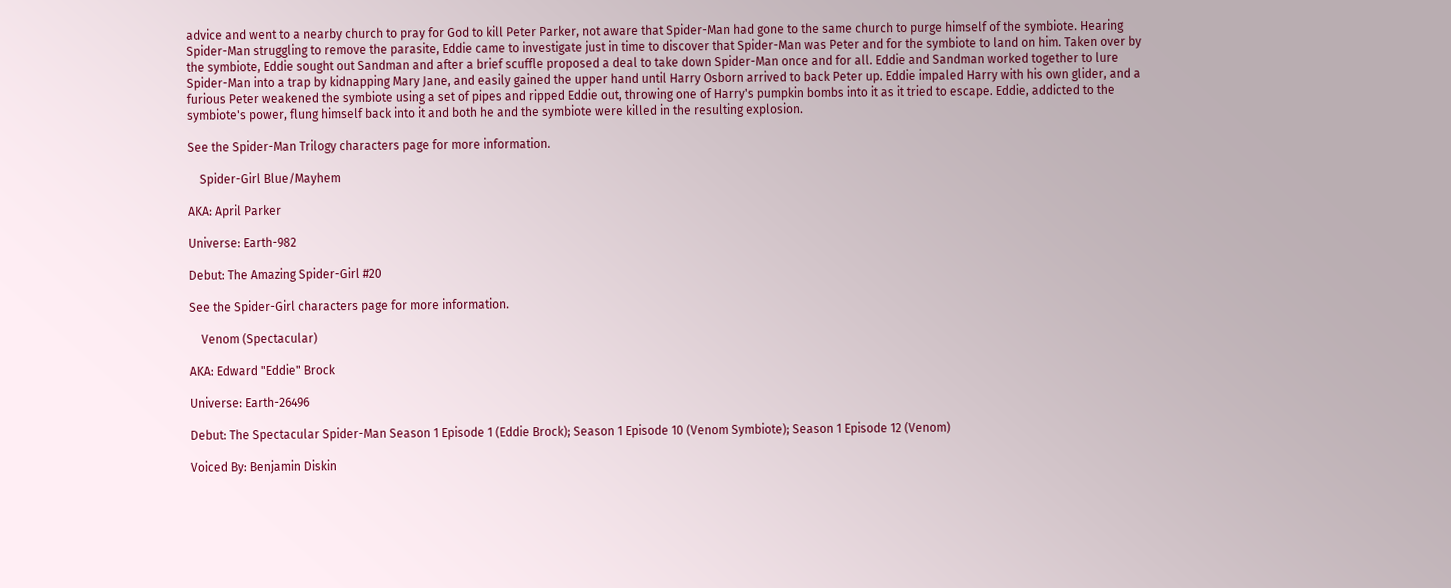advice and went to a nearby church to pray for God to kill Peter Parker, not aware that Spider-Man had gone to the same church to purge himself of the symbiote. Hearing Spider-Man struggling to remove the parasite, Eddie came to investigate just in time to discover that Spider-Man was Peter and for the symbiote to land on him. Taken over by the symbiote, Eddie sought out Sandman and after a brief scuffle proposed a deal to take down Spider-Man once and for all. Eddie and Sandman worked together to lure Spider-Man into a trap by kidnapping Mary Jane, and easily gained the upper hand until Harry Osborn arrived to back Peter up. Eddie impaled Harry with his own glider, and a furious Peter weakened the symbiote using a set of pipes and ripped Eddie out, throwing one of Harry's pumpkin bombs into it as it tried to escape. Eddie, addicted to the symbiote's power, flung himself back into it and both he and the symbiote were killed in the resulting explosion.

See the Spider-Man Trilogy characters page for more information.

    Spider-Girl Blue/Mayhem

AKA: April Parker

Universe: Earth-982

Debut: The Amazing Spider-Girl #20

See the Spider-Girl characters page for more information.

    Venom (Spectacular)

AKA: Edward "Eddie" Brock

Universe: Earth-26496

Debut: The Spectacular Spider-Man Season 1 Episode 1 (Eddie Brock); Season 1 Episode 10 (Venom Symbiote); Season 1 Episode 12 (Venom)

Voiced By: Benjamin Diskin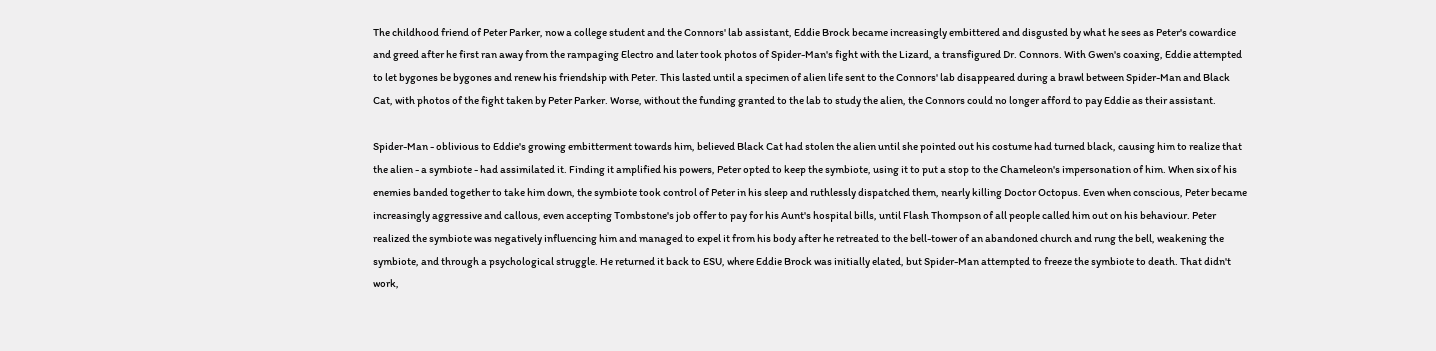The childhood friend of Peter Parker, now a college student and the Connors' lab assistant, Eddie Brock became increasingly embittered and disgusted by what he sees as Peter's cowardice and greed after he first ran away from the rampaging Electro and later took photos of Spider-Man's fight with the Lizard, a transfigured Dr. Connors. With Gwen's coaxing, Eddie attempted to let bygones be bygones and renew his friendship with Peter. This lasted until a specimen of alien life sent to the Connors' lab disappeared during a brawl between Spider-Man and Black Cat, with photos of the fight taken by Peter Parker. Worse, without the funding granted to the lab to study the alien, the Connors could no longer afford to pay Eddie as their assistant.

Spider-Man - oblivious to Eddie's growing embitterment towards him, believed Black Cat had stolen the alien until she pointed out his costume had turned black, causing him to realize that the alien - a symbiote - had assimilated it. Finding it amplified his powers, Peter opted to keep the symbiote, using it to put a stop to the Chameleon's impersonation of him. When six of his enemies banded together to take him down, the symbiote took control of Peter in his sleep and ruthlessly dispatched them, nearly killing Doctor Octopus. Even when conscious, Peter became increasingly aggressive and callous, even accepting Tombstone's job offer to pay for his Aunt's hospital bills, until Flash Thompson of all people called him out on his behaviour. Peter realized the symbiote was negatively influencing him and managed to expel it from his body after he retreated to the bell-tower of an abandoned church and rung the bell, weakening the symbiote, and through a psychological struggle. He returned it back to ESU, where Eddie Brock was initially elated, but Spider-Man attempted to freeze the symbiote to death. That didn't work,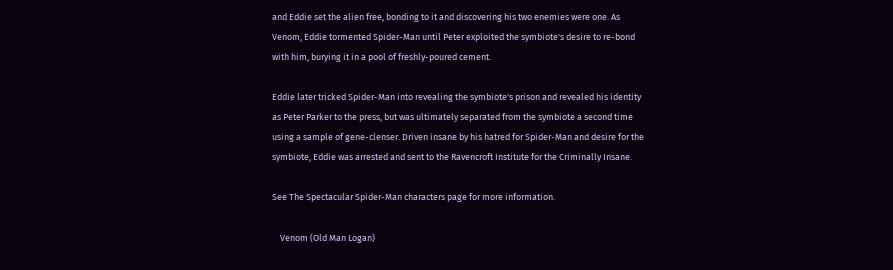and Eddie set the alien free, bonding to it and discovering his two enemies were one. As Venom, Eddie tormented Spider-Man until Peter exploited the symbiote's desire to re-bond with him, burying it in a pool of freshly-poured cement.

Eddie later tricked Spider-Man into revealing the symbiote's prison and revealed his identity as Peter Parker to the press, but was ultimately separated from the symbiote a second time using a sample of gene-clenser. Driven insane by his hatred for Spider-Man and desire for the symbiote, Eddie was arrested and sent to the Ravencroft Institute for the Criminally Insane.

See The Spectacular Spider-Man characters page for more information.

    Venom (Old Man Logan)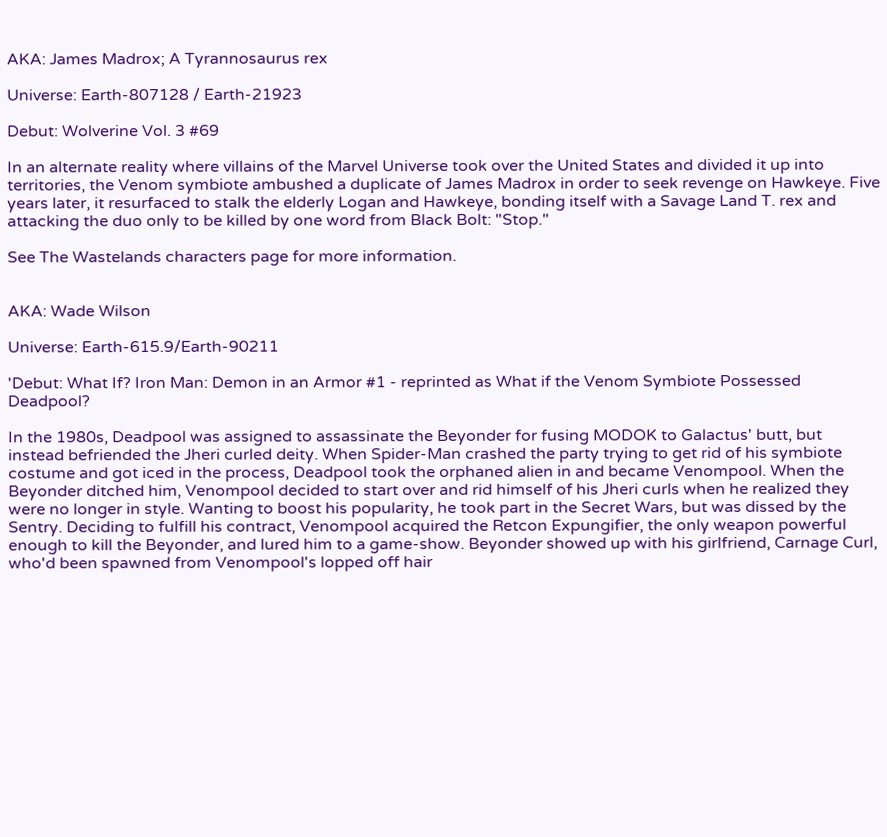AKA: James Madrox; A Tyrannosaurus rex

Universe: Earth-807128 / Earth-21923

Debut: Wolverine Vol. 3 #69

In an alternate reality where villains of the Marvel Universe took over the United States and divided it up into territories, the Venom symbiote ambushed a duplicate of James Madrox in order to seek revenge on Hawkeye. Five years later, it resurfaced to stalk the elderly Logan and Hawkeye, bonding itself with a Savage Land T. rex and attacking the duo only to be killed by one word from Black Bolt: "Stop."

See The Wastelands characters page for more information.


AKA: Wade Wilson

Universe: Earth-615.9/Earth-90211

'Debut: What If? Iron Man: Demon in an Armor #1 - reprinted as What if the Venom Symbiote Possessed Deadpool?

In the 1980s, Deadpool was assigned to assassinate the Beyonder for fusing MODOK to Galactus' butt, but instead befriended the Jheri curled deity. When Spider-Man crashed the party trying to get rid of his symbiote costume and got iced in the process, Deadpool took the orphaned alien in and became Venompool. When the Beyonder ditched him, Venompool decided to start over and rid himself of his Jheri curls when he realized they were no longer in style. Wanting to boost his popularity, he took part in the Secret Wars, but was dissed by the Sentry. Deciding to fulfill his contract, Venompool acquired the Retcon Expungifier, the only weapon powerful enough to kill the Beyonder, and lured him to a game-show. Beyonder showed up with his girlfriend, Carnage Curl, who'd been spawned from Venompool's lopped off hair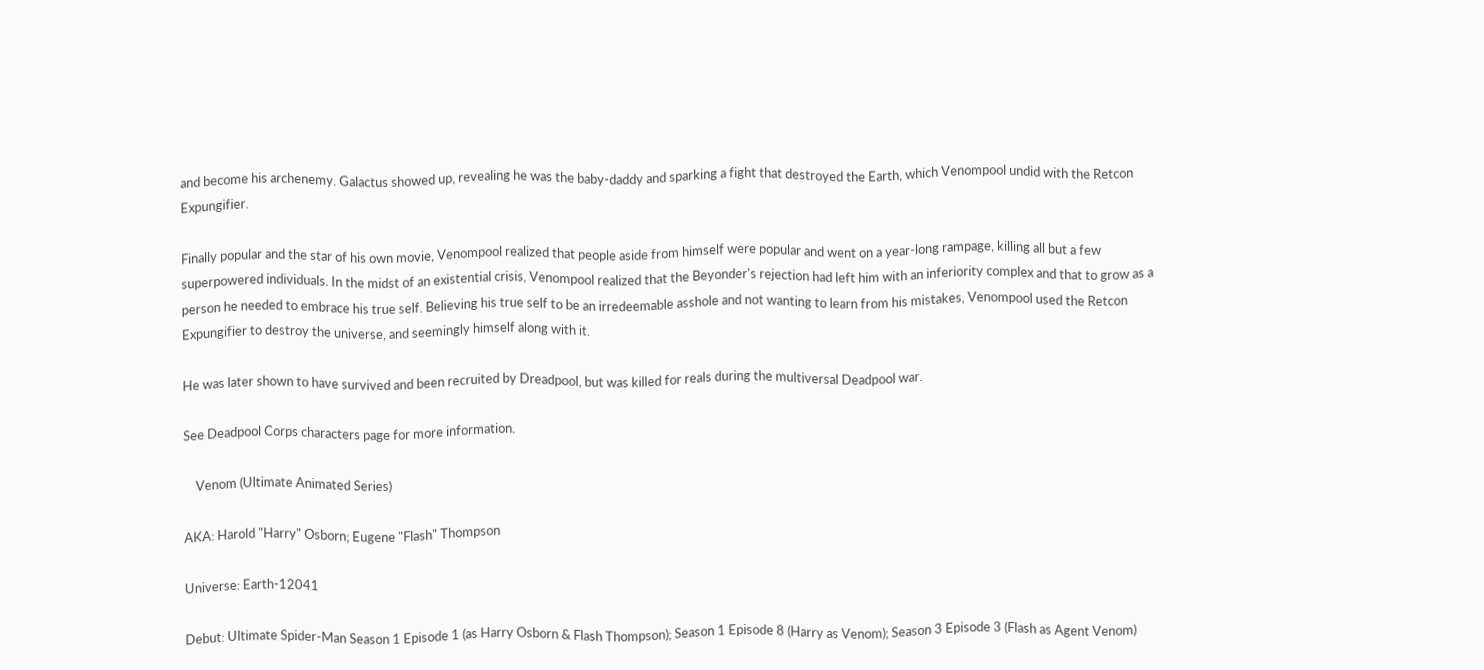and become his archenemy. Galactus showed up, revealing he was the baby-daddy and sparking a fight that destroyed the Earth, which Venompool undid with the Retcon Expungifier.

Finally popular and the star of his own movie, Venompool realized that people aside from himself were popular and went on a year-long rampage, killing all but a few superpowered individuals. In the midst of an existential crisis, Venompool realized that the Beyonder's rejection had left him with an inferiority complex and that to grow as a person he needed to embrace his true self. Believing his true self to be an irredeemable asshole and not wanting to learn from his mistakes, Venompool used the Retcon Expungifier to destroy the universe, and seemingly himself along with it.

He was later shown to have survived and been recruited by Dreadpool, but was killed for reals during the multiversal Deadpool war.

See Deadpool Corps characters page for more information.

    Venom (Ultimate Animated Series)

AKA: Harold "Harry" Osborn; Eugene "Flash" Thompson

Universe: Earth-12041

Debut: Ultimate Spider-Man Season 1 Episode 1 (as Harry Osborn & Flash Thompson); Season 1 Episode 8 (Harry as Venom); Season 3 Episode 3 (Flash as Agent Venom)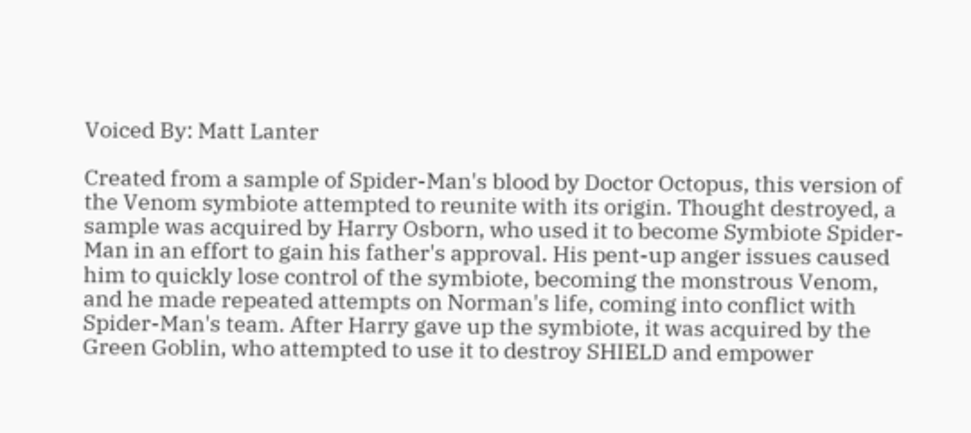Voiced By: Matt Lanter

Created from a sample of Spider-Man's blood by Doctor Octopus, this version of the Venom symbiote attempted to reunite with its origin. Thought destroyed, a sample was acquired by Harry Osborn, who used it to become Symbiote Spider-Man in an effort to gain his father's approval. His pent-up anger issues caused him to quickly lose control of the symbiote, becoming the monstrous Venom, and he made repeated attempts on Norman's life, coming into conflict with Spider-Man's team. After Harry gave up the symbiote, it was acquired by the Green Goblin, who attempted to use it to destroy SHIELD and empower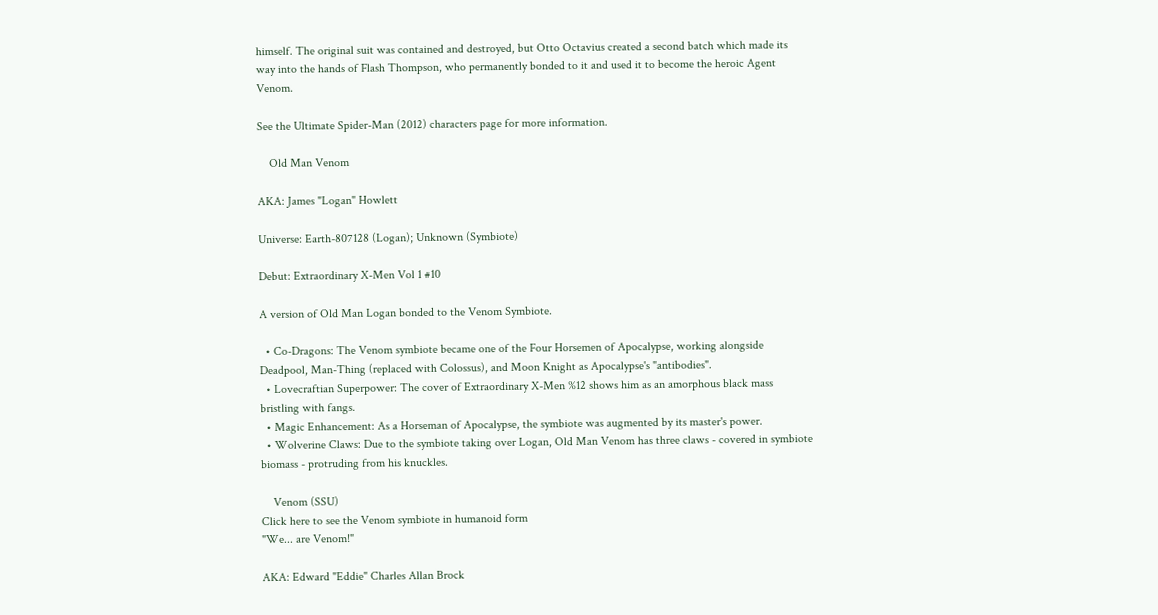himself. The original suit was contained and destroyed, but Otto Octavius created a second batch which made its way into the hands of Flash Thompson, who permanently bonded to it and used it to become the heroic Agent Venom.

See the Ultimate Spider-Man (2012) characters page for more information.

    Old Man Venom

AKA: James "Logan" Howlett

Universe: Earth-807128 (Logan); Unknown (Symbiote)

Debut: Extraordinary X-Men Vol 1 #10

A version of Old Man Logan bonded to the Venom Symbiote.

  • Co-Dragons: The Venom symbiote became one of the Four Horsemen of Apocalypse, working alongside Deadpool, Man-Thing (replaced with Colossus), and Moon Knight as Apocalypse's "antibodies".
  • Lovecraftian Superpower: The cover of Extraordinary X-Men %12 shows him as an amorphous black mass bristling with fangs.
  • Magic Enhancement: As a Horseman of Apocalypse, the symbiote was augmented by its master's power.
  • Wolverine Claws: Due to the symbiote taking over Logan, Old Man Venom has three claws - covered in symbiote biomass - protruding from his knuckles.

    Venom (SSU)
Click here to see the Venom symbiote in humanoid form
"We... are Venom!"

AKA: Edward "Eddie" Charles Allan Brock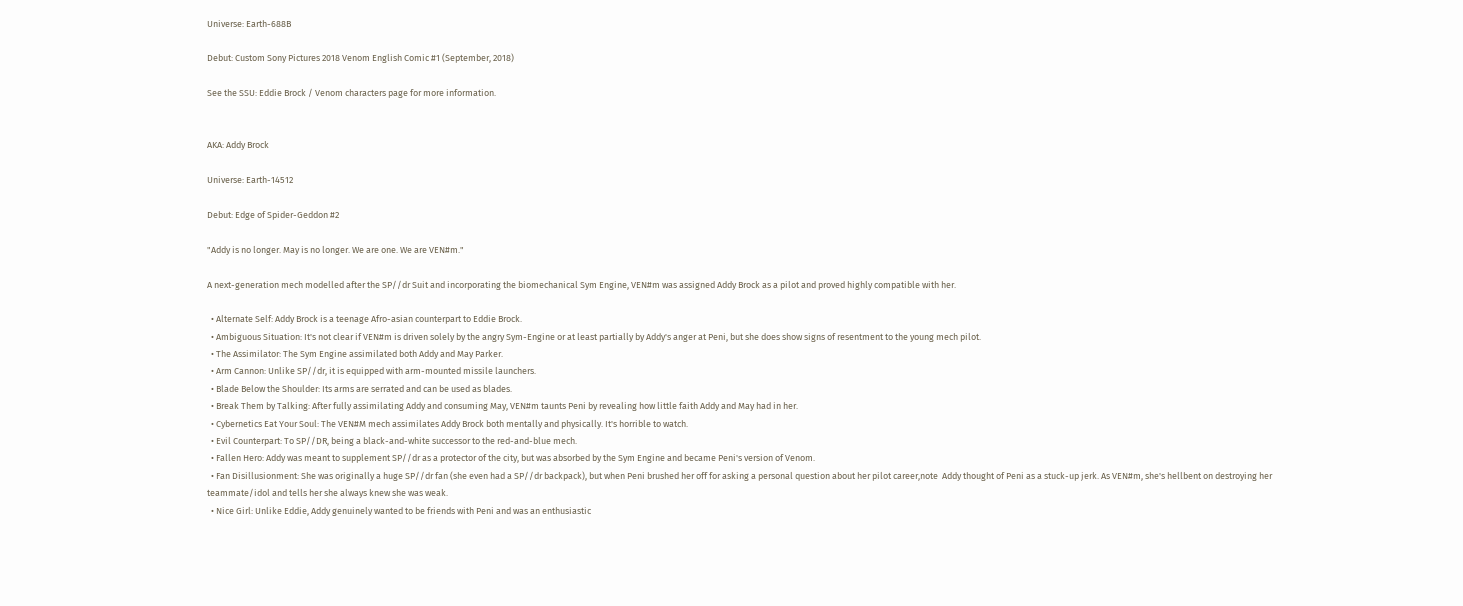Universe: Earth-688B

Debut: Custom Sony Pictures 2018 Venom English Comic #1 (September, 2018)

See the SSU: Eddie Brock / Venom characters page for more information.


AKA: Addy Brock

Universe: Earth-14512

Debut: Edge of Spider-Geddon #2

"Addy is no longer. May is no longer. We are one. We are VEN#m."

A next-generation mech modelled after the SP//dr Suit and incorporating the biomechanical Sym Engine, VEN#m was assigned Addy Brock as a pilot and proved highly compatible with her.

  • Alternate Self: Addy Brock is a teenage Afro-asian counterpart to Eddie Brock.
  • Ambiguous Situation: It's not clear if VEN#m is driven solely by the angry Sym-Engine or at least partially by Addy's anger at Peni, but she does show signs of resentment to the young mech pilot.
  • The Assimilator: The Sym Engine assimilated both Addy and May Parker.
  • Arm Cannon: Unlike SP//dr, it is equipped with arm-mounted missile launchers.
  • Blade Below the Shoulder: Its arms are serrated and can be used as blades.
  • Break Them by Talking: After fully assimilating Addy and consuming May, VEN#m taunts Peni by revealing how little faith Addy and May had in her.
  • Cybernetics Eat Your Soul: The VEN#M mech assimilates Addy Brock both mentally and physically. It's horrible to watch.
  • Evil Counterpart: To SP//DR, being a black-and-white successor to the red-and-blue mech.
  • Fallen Hero: Addy was meant to supplement SP//dr as a protector of the city, but was absorbed by the Sym Engine and became Peni's version of Venom.
  • Fan Disillusionment: She was originally a huge SP//dr fan (she even had a SP//dr backpack), but when Peni brushed her off for asking a personal question about her pilot career,note  Addy thought of Peni as a stuck-up jerk. As VEN#m, she's hellbent on destroying her teammate/idol and tells her she always knew she was weak.
  • Nice Girl: Unlike Eddie, Addy genuinely wanted to be friends with Peni and was an enthusiastic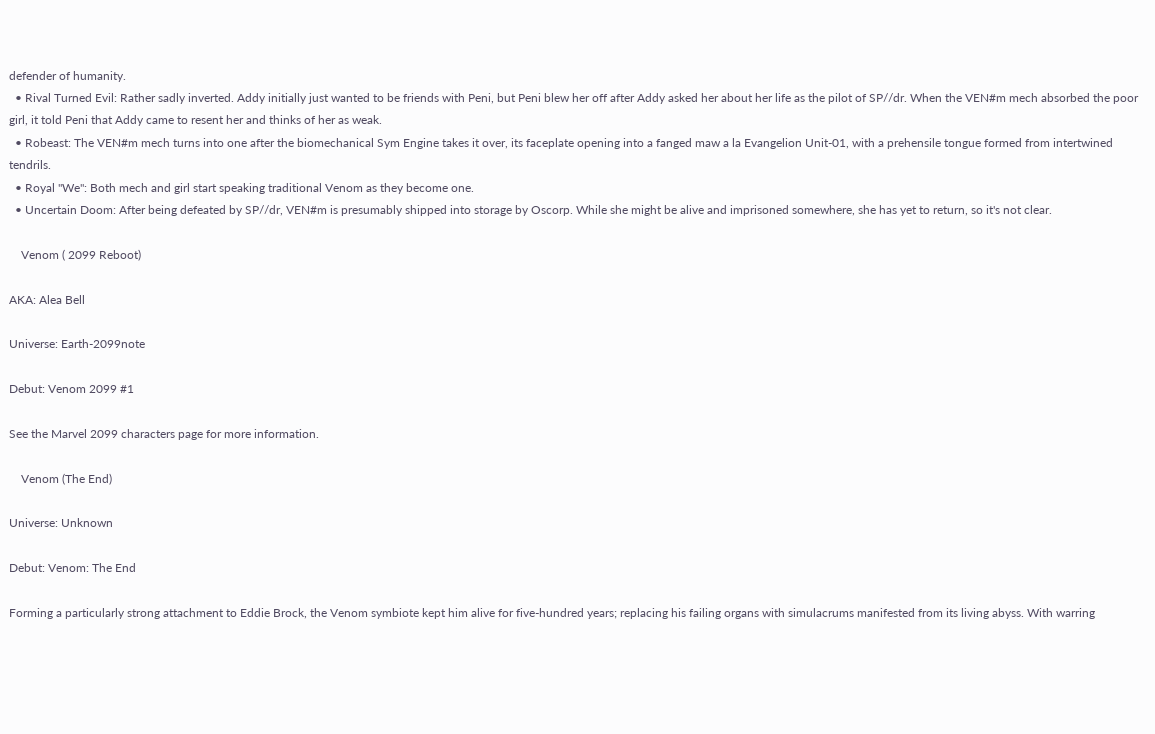defender of humanity.
  • Rival Turned Evil: Rather sadly inverted. Addy initially just wanted to be friends with Peni, but Peni blew her off after Addy asked her about her life as the pilot of SP//dr. When the VEN#m mech absorbed the poor girl, it told Peni that Addy came to resent her and thinks of her as weak.
  • Robeast: The VEN#m mech turns into one after the biomechanical Sym Engine takes it over, its faceplate opening into a fanged maw a la Evangelion Unit-01, with a prehensile tongue formed from intertwined tendrils.
  • Royal "We": Both mech and girl start speaking traditional Venom as they become one.
  • Uncertain Doom: After being defeated by SP//dr, VEN#m is presumably shipped into storage by Oscorp. While she might be alive and imprisoned somewhere, she has yet to return, so it's not clear.

    Venom ( 2099 Reboot)

AKA: Alea Bell

Universe: Earth-2099note

Debut: Venom 2099 #1

See the Marvel 2099 characters page for more information.

    Venom (The End)

Universe: Unknown

Debut: Venom: The End

Forming a particularly strong attachment to Eddie Brock, the Venom symbiote kept him alive for five-hundred years; replacing his failing organs with simulacrums manifested from its living abyss. With warring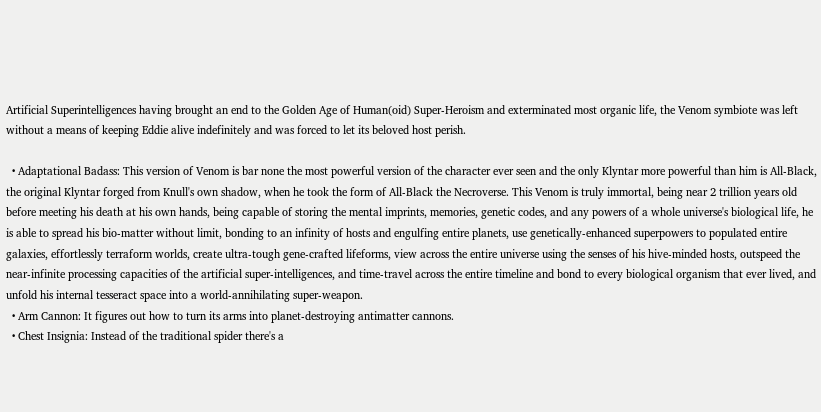Artificial Superintelligences having brought an end to the Golden Age of Human(oid) Super-Heroism and exterminated most organic life, the Venom symbiote was left without a means of keeping Eddie alive indefinitely and was forced to let its beloved host perish.

  • Adaptational Badass: This version of Venom is bar none the most powerful version of the character ever seen and the only Klyntar more powerful than him is All-Black, the original Klyntar forged from Knull's own shadow, when he took the form of All-Black the Necroverse. This Venom is truly immortal, being near 2 trillion years old before meeting his death at his own hands, being capable of storing the mental imprints, memories, genetic codes, and any powers of a whole universe's biological life, he is able to spread his bio-matter without limit, bonding to an infinity of hosts and engulfing entire planets, use genetically-enhanced superpowers to populated entire galaxies, effortlessly terraform worlds, create ultra-tough gene-crafted lifeforms, view across the entire universe using the senses of his hive-minded hosts, outspeed the near-infinite processing capacities of the artificial super-intelligences, and time-travel across the entire timeline and bond to every biological organism that ever lived, and unfold his internal tesseract space into a world-annihilating super-weapon.
  • Arm Cannon: It figures out how to turn its arms into planet-destroying antimatter cannons.
  • Chest Insignia: Instead of the traditional spider there's a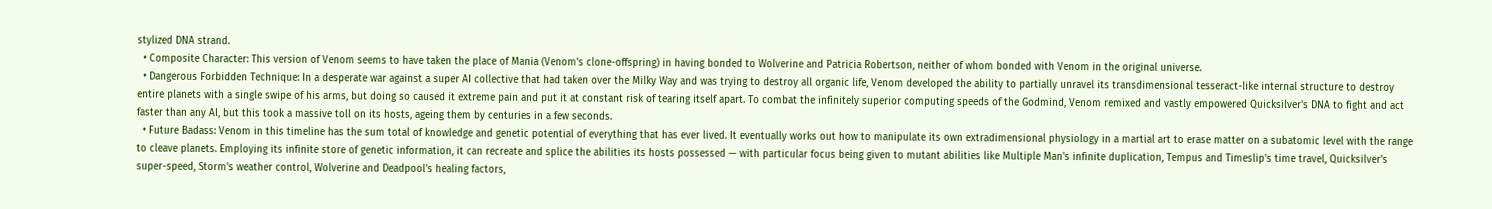stylized DNA strand.
  • Composite Character: This version of Venom seems to have taken the place of Mania (Venom's clone-offspring) in having bonded to Wolverine and Patricia Robertson, neither of whom bonded with Venom in the original universe.
  • Dangerous Forbidden Technique: In a desperate war against a super AI collective that had taken over the Milky Way and was trying to destroy all organic life, Venom developed the ability to partially unravel its transdimensional tesseract-like internal structure to destroy entire planets with a single swipe of his arms, but doing so caused it extreme pain and put it at constant risk of tearing itself apart. To combat the infinitely superior computing speeds of the Godmind, Venom remixed and vastly empowered Quicksilver's DNA to fight and act faster than any AI, but this took a massive toll on its hosts, ageing them by centuries in a few seconds.
  • Future Badass: Venom in this timeline has the sum total of knowledge and genetic potential of everything that has ever lived. It eventually works out how to manipulate its own extradimensional physiology in a martial art to erase matter on a subatomic level with the range to cleave planets. Employing its infinite store of genetic information, it can recreate and splice the abilities its hosts possessed — with particular focus being given to mutant abilities like Multiple Man's infinite duplication, Tempus and Timeslip's time travel, Quicksilver's super-speed, Storm's weather control, Wolverine and Deadpool's healing factors,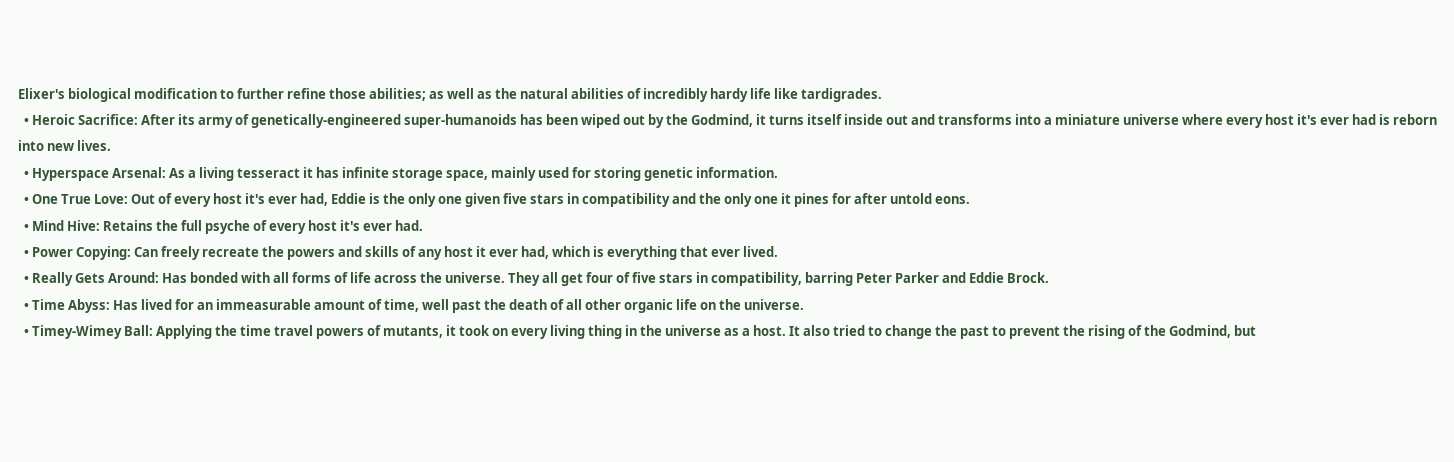Elixer's biological modification to further refine those abilities; as well as the natural abilities of incredibly hardy life like tardigrades.
  • Heroic Sacrifice: After its army of genetically-engineered super-humanoids has been wiped out by the Godmind, it turns itself inside out and transforms into a miniature universe where every host it's ever had is reborn into new lives.
  • Hyperspace Arsenal: As a living tesseract it has infinite storage space, mainly used for storing genetic information.
  • One True Love: Out of every host it's ever had, Eddie is the only one given five stars in compatibility and the only one it pines for after untold eons.
  • Mind Hive: Retains the full psyche of every host it's ever had.
  • Power Copying: Can freely recreate the powers and skills of any host it ever had, which is everything that ever lived.
  • Really Gets Around: Has bonded with all forms of life across the universe. They all get four of five stars in compatibility, barring Peter Parker and Eddie Brock.
  • Time Abyss: Has lived for an immeasurable amount of time, well past the death of all other organic life on the universe.
  • Timey-Wimey Ball: Applying the time travel powers of mutants, it took on every living thing in the universe as a host. It also tried to change the past to prevent the rising of the Godmind, but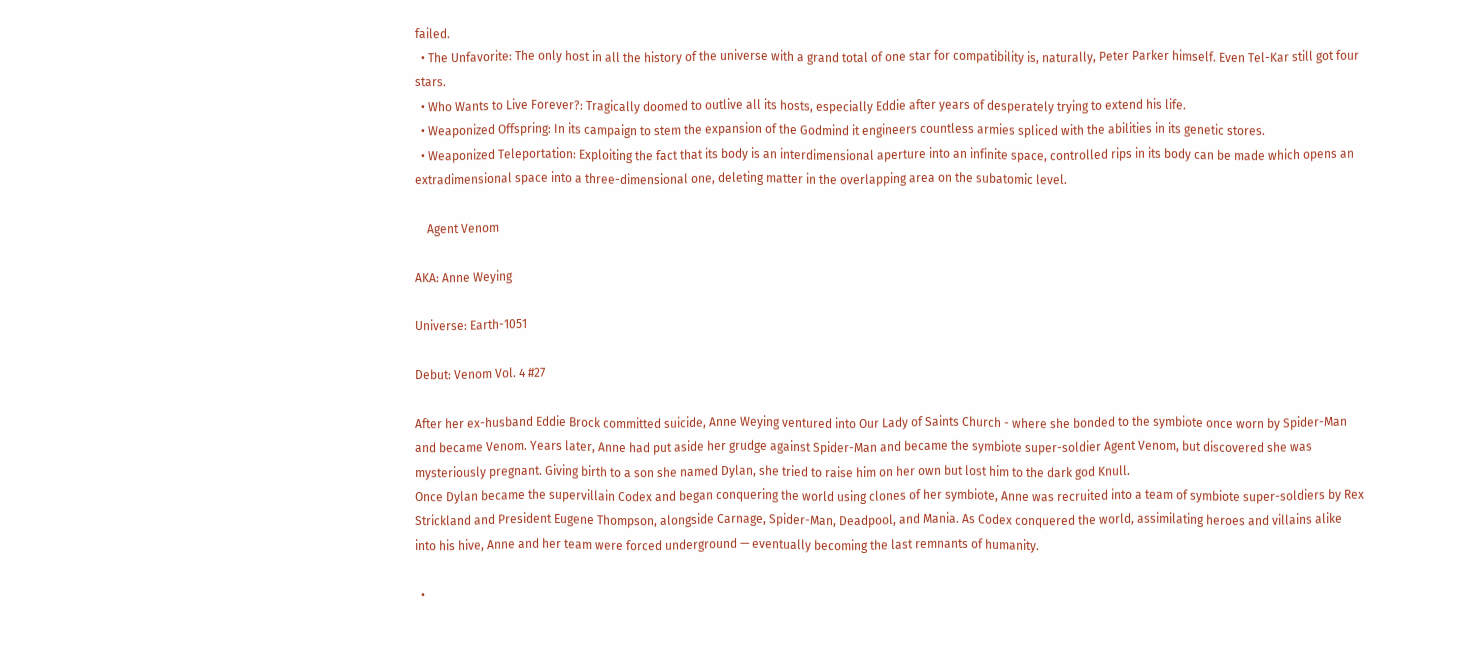failed.
  • The Unfavorite: The only host in all the history of the universe with a grand total of one star for compatibility is, naturally, Peter Parker himself. Even Tel-Kar still got four stars.
  • Who Wants to Live Forever?: Tragically doomed to outlive all its hosts, especially Eddie after years of desperately trying to extend his life.
  • Weaponized Offspring: In its campaign to stem the expansion of the Godmind it engineers countless armies spliced with the abilities in its genetic stores.
  • Weaponized Teleportation: Exploiting the fact that its body is an interdimensional aperture into an infinite space, controlled rips in its body can be made which opens an extradimensional space into a three-dimensional one, deleting matter in the overlapping area on the subatomic level.

    Agent Venom

AKA: Anne Weying

Universe: Earth-1051

Debut: Venom Vol. 4 #27

After her ex-husband Eddie Brock committed suicide, Anne Weying ventured into Our Lady of Saints Church - where she bonded to the symbiote once worn by Spider-Man and became Venom. Years later, Anne had put aside her grudge against Spider-Man and became the symbiote super-soldier Agent Venom, but discovered she was mysteriously pregnant. Giving birth to a son she named Dylan, she tried to raise him on her own but lost him to the dark god Knull.
Once Dylan became the supervillain Codex and began conquering the world using clones of her symbiote, Anne was recruited into a team of symbiote super-soldiers by Rex Strickland and President Eugene Thompson, alongside Carnage, Spider-Man, Deadpool, and Mania. As Codex conquered the world, assimilating heroes and villains alike into his hive, Anne and her team were forced underground — eventually becoming the last remnants of humanity.

  •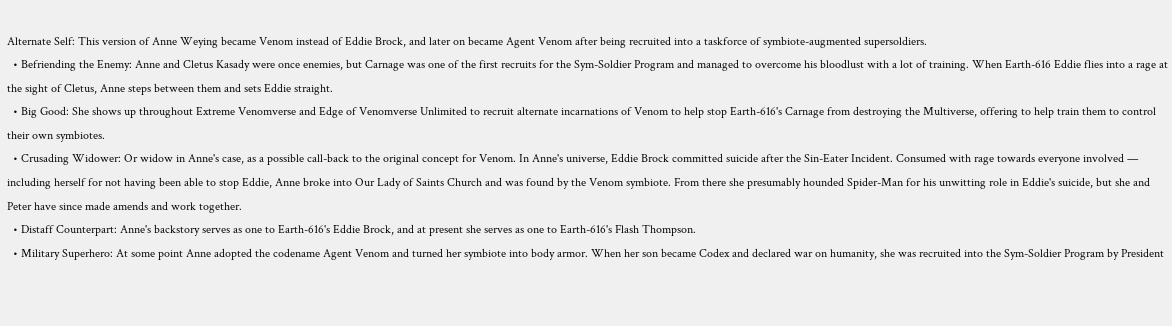Alternate Self: This version of Anne Weying became Venom instead of Eddie Brock, and later on became Agent Venom after being recruited into a taskforce of symbiote-augmented supersoldiers.
  • Befriending the Enemy: Anne and Cletus Kasady were once enemies, but Carnage was one of the first recruits for the Sym-Soldier Program and managed to overcome his bloodlust with a lot of training. When Earth-616 Eddie flies into a rage at the sight of Cletus, Anne steps between them and sets Eddie straight.
  • Big Good: She shows up throughout Extreme Venomverse and Edge of Venomverse Unlimited to recruit alternate incarnations of Venom to help stop Earth-616's Carnage from destroying the Multiverse, offering to help train them to control their own symbiotes.
  • Crusading Widower: Or widow in Anne's case, as a possible call-back to the original concept for Venom. In Anne's universe, Eddie Brock committed suicide after the Sin-Eater Incident. Consumed with rage towards everyone involved — including herself for not having been able to stop Eddie, Anne broke into Our Lady of Saints Church and was found by the Venom symbiote. From there she presumably hounded Spider-Man for his unwitting role in Eddie's suicide, but she and Peter have since made amends and work together.
  • Distaff Counterpart: Anne's backstory serves as one to Earth-616's Eddie Brock, and at present she serves as one to Earth-616's Flash Thompson.
  • Military Superhero: At some point Anne adopted the codename Agent Venom and turned her symbiote into body armor. When her son became Codex and declared war on humanity, she was recruited into the Sym-Soldier Program by President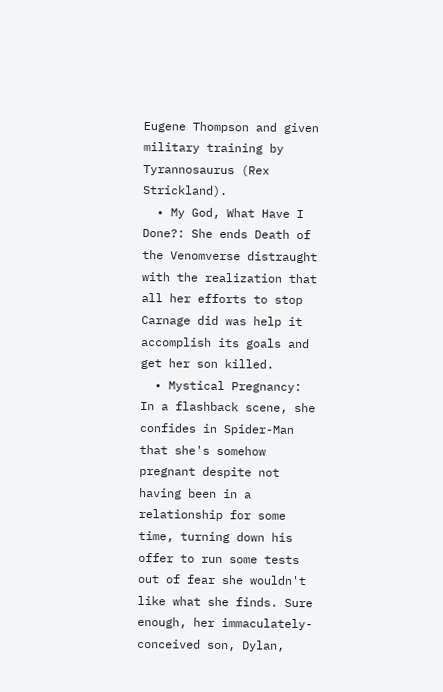Eugene Thompson and given military training by Tyrannosaurus (Rex Strickland).
  • My God, What Have I Done?: She ends Death of the Venomverse distraught with the realization that all her efforts to stop Carnage did was help it accomplish its goals and get her son killed.
  • Mystical Pregnancy: In a flashback scene, she confides in Spider-Man that she's somehow pregnant despite not having been in a relationship for some time, turning down his offer to run some tests out of fear she wouldn't like what she finds. Sure enough, her immaculately-conceived son, Dylan,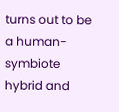turns out to be a human-symbiote hybrid and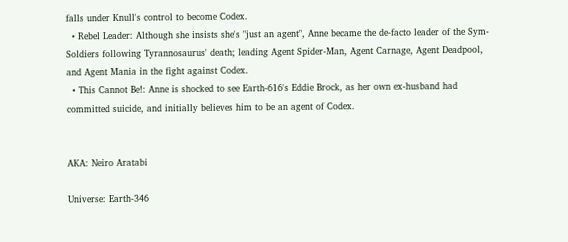falls under Knull's control to become Codex.
  • Rebel Leader: Although she insists she's "just an agent", Anne became the de-facto leader of the Sym-Soldiers following Tyrannosaurus' death; leading Agent Spider-Man, Agent Carnage, Agent Deadpool, and Agent Mania in the fight against Codex.
  • This Cannot Be!: Anne is shocked to see Earth-616's Eddie Brock, as her own ex-husband had committed suicide, and initially believes him to be an agent of Codex.


AKA: Neiro Aratabi

Universe: Earth-346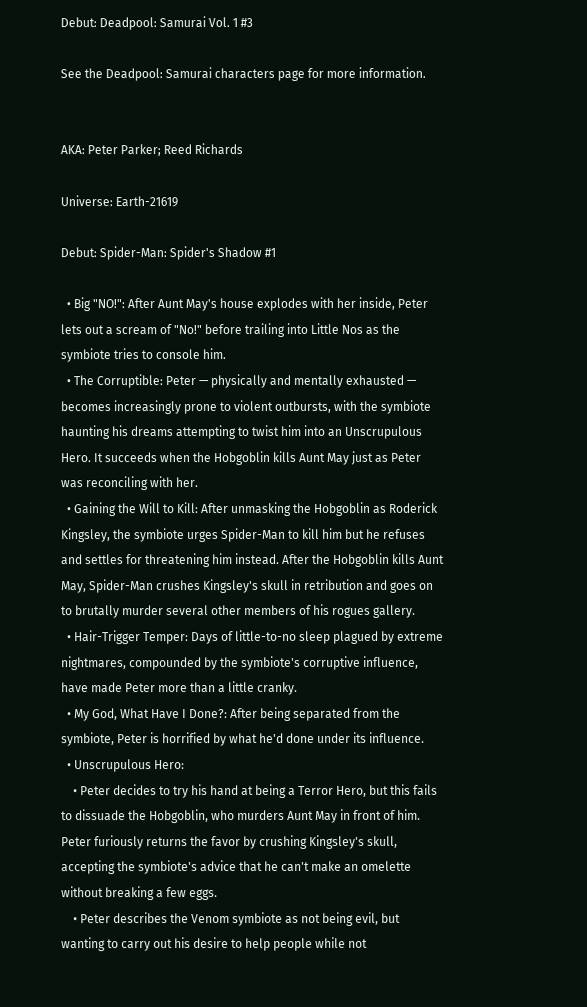Debut: Deadpool: Samurai Vol. 1 #3

See the Deadpool: Samurai characters page for more information.


AKA: Peter Parker; Reed Richards

Universe: Earth-21619

Debut: Spider-Man: Spider's Shadow #1

  • Big "NO!": After Aunt May's house explodes with her inside, Peter lets out a scream of "No!" before trailing into Little Nos as the symbiote tries to console him.
  • The Corruptible: Peter — physically and mentally exhausted — becomes increasingly prone to violent outbursts, with the symbiote haunting his dreams attempting to twist him into an Unscrupulous Hero. It succeeds when the Hobgoblin kills Aunt May just as Peter was reconciling with her.
  • Gaining the Will to Kill: After unmasking the Hobgoblin as Roderick Kingsley, the symbiote urges Spider-Man to kill him but he refuses and settles for threatening him instead. After the Hobgoblin kills Aunt May, Spider-Man crushes Kingsley's skull in retribution and goes on to brutally murder several other members of his rogues gallery.
  • Hair-Trigger Temper: Days of little-to-no sleep plagued by extreme nightmares, compounded by the symbiote's corruptive influence, have made Peter more than a little cranky.
  • My God, What Have I Done?: After being separated from the symbiote, Peter is horrified by what he'd done under its influence.
  • Unscrupulous Hero:
    • Peter decides to try his hand at being a Terror Hero, but this fails to dissuade the Hobgoblin, who murders Aunt May in front of him. Peter furiously returns the favor by crushing Kingsley's skull, accepting the symbiote's advice that he can't make an omelette without breaking a few eggs.
    • Peter describes the Venom symbiote as not being evil, but wanting to carry out his desire to help people while not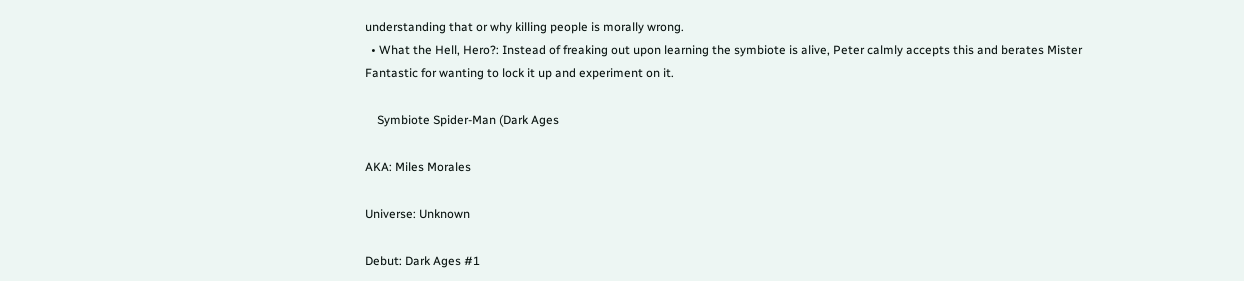understanding that or why killing people is morally wrong.
  • What the Hell, Hero?: Instead of freaking out upon learning the symbiote is alive, Peter calmly accepts this and berates Mister Fantastic for wanting to lock it up and experiment on it.

    Symbiote Spider-Man (Dark Ages

AKA: Miles Morales

Universe: Unknown

Debut: Dark Ages #1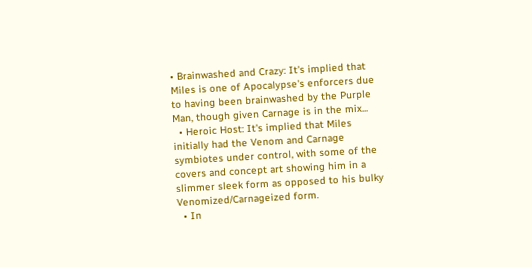• Brainwashed and Crazy: It's implied that Miles is one of Apocalypse's enforcers due to having been brainwashed by the Purple Man, though given Carnage is in the mix...
  • Heroic Host: It's implied that Miles initially had the Venom and Carnage symbiotes under control, with some of the covers and concept art showing him in a slimmer sleek form as opposed to his bulky Venomized/Carnageized form.
  • In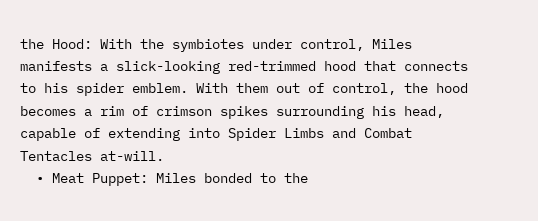the Hood: With the symbiotes under control, Miles manifests a slick-looking red-trimmed hood that connects to his spider emblem. With them out of control, the hood becomes a rim of crimson spikes surrounding his head, capable of extending into Spider Limbs and Combat Tentacles at-will.
  • Meat Puppet: Miles bonded to the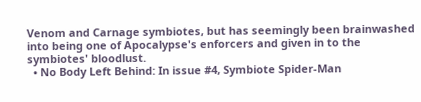Venom and Carnage symbiotes, but has seemingly been brainwashed into being one of Apocalypse's enforcers and given in to the symbiotes' bloodlust.
  • No Body Left Behind: In issue #4, Symbiote Spider-Man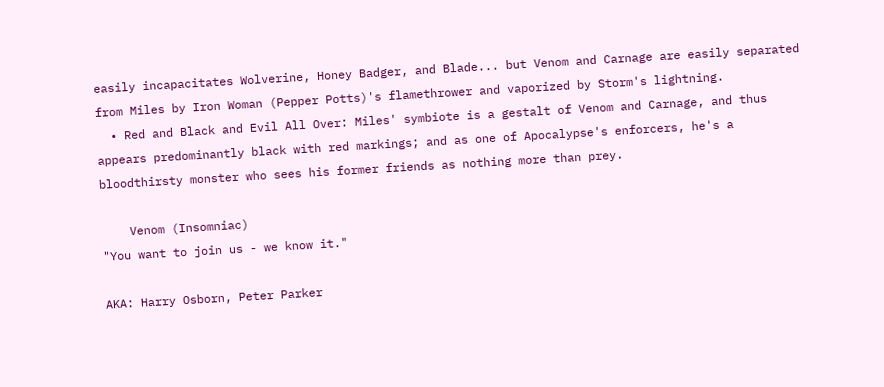easily incapacitates Wolverine, Honey Badger, and Blade... but Venom and Carnage are easily separated from Miles by Iron Woman (Pepper Potts)'s flamethrower and vaporized by Storm's lightning.
  • Red and Black and Evil All Over: Miles' symbiote is a gestalt of Venom and Carnage, and thus appears predominantly black with red markings; and as one of Apocalypse's enforcers, he's a bloodthirsty monster who sees his former friends as nothing more than prey.

    Venom (Insomniac)
"You want to join us - we know it."

AKA: Harry Osborn, Peter Parker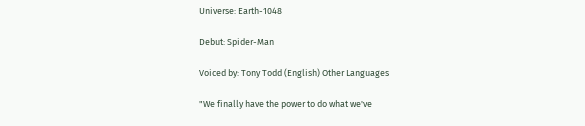Universe: Earth-1048

Debut: Spider-Man

Voiced by: Tony Todd (English) Other Languages

"We finally have the power to do what we've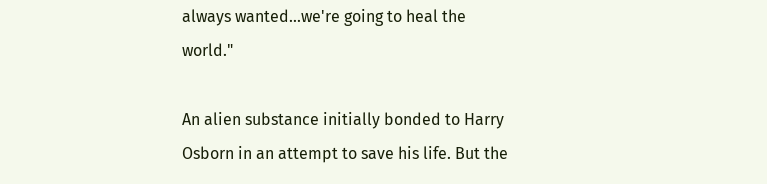always wanted...we're going to heal the world."

An alien substance initially bonded to Harry Osborn in an attempt to save his life. But the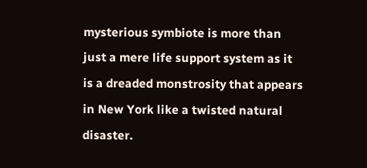mysterious symbiote is more than just a mere life support system as it is a dreaded monstrosity that appears in New York like a twisted natural disaster.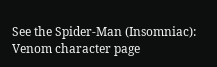See the Spider-Man (Insomniac): Venom character page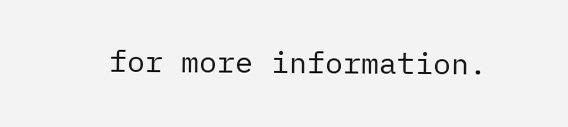for more information.